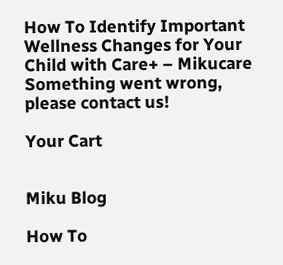How To Identify Important Wellness Changes for Your Child with Care+ – Mikucare
Something went wrong, please contact us!

Your Cart


Miku Blog

How To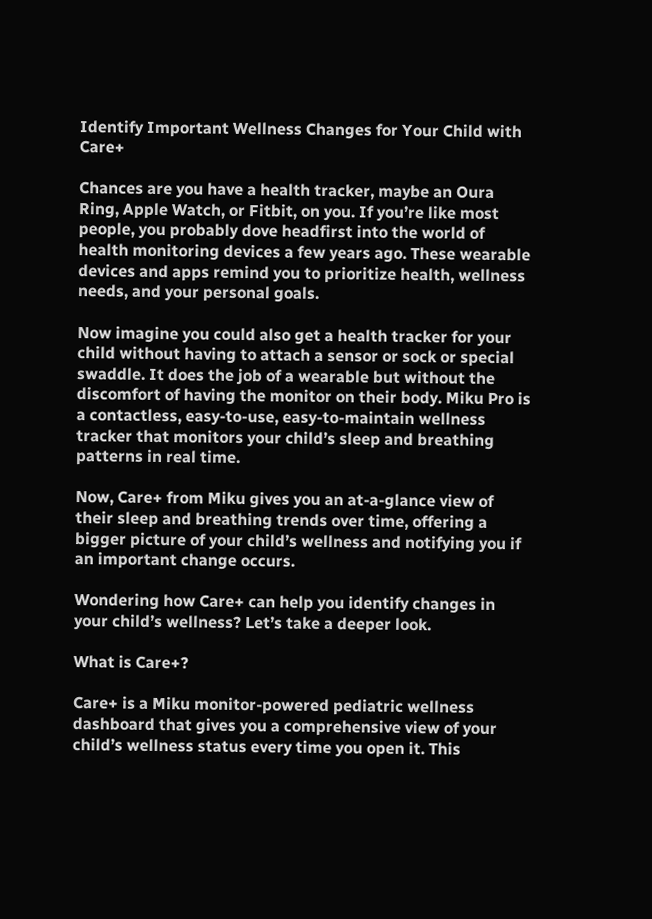Identify Important Wellness Changes for Your Child with Care+

Chances are you have a health tracker, maybe an Oura Ring, Apple Watch, or Fitbit, on you. If you’re like most people, you probably dove headfirst into the world of health monitoring devices a few years ago. These wearable devices and apps remind you to prioritize health, wellness needs, and your personal goals.

Now imagine you could also get a health tracker for your child without having to attach a sensor or sock or special swaddle. It does the job of a wearable but without the discomfort of having the monitor on their body. Miku Pro is a contactless, easy-to-use, easy-to-maintain wellness tracker that monitors your child’s sleep and breathing patterns in real time.

Now, Care+ from Miku gives you an at-a-glance view of their sleep and breathing trends over time, offering a bigger picture of your child’s wellness and notifying you if an important change occurs.

Wondering how Care+ can help you identify changes in your child’s wellness? Let’s take a deeper look.

What is Care+?

Care+ is a Miku monitor-powered pediatric wellness dashboard that gives you a comprehensive view of your child’s wellness status every time you open it. This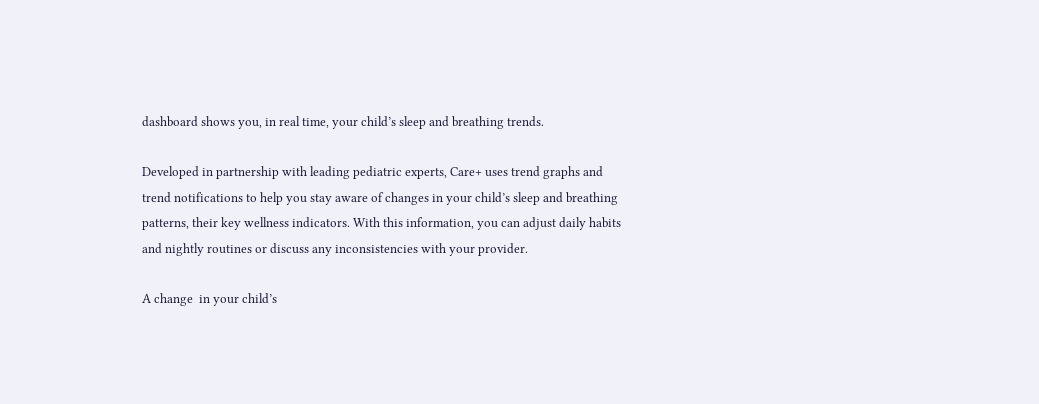dashboard shows you, in real time, your child’s sleep and breathing trends.

Developed in partnership with leading pediatric experts, Care+ uses trend graphs and trend notifications to help you stay aware of changes in your child’s sleep and breathing patterns, their key wellness indicators. With this information, you can adjust daily habits and nightly routines or discuss any inconsistencies with your provider.

A change  in your child’s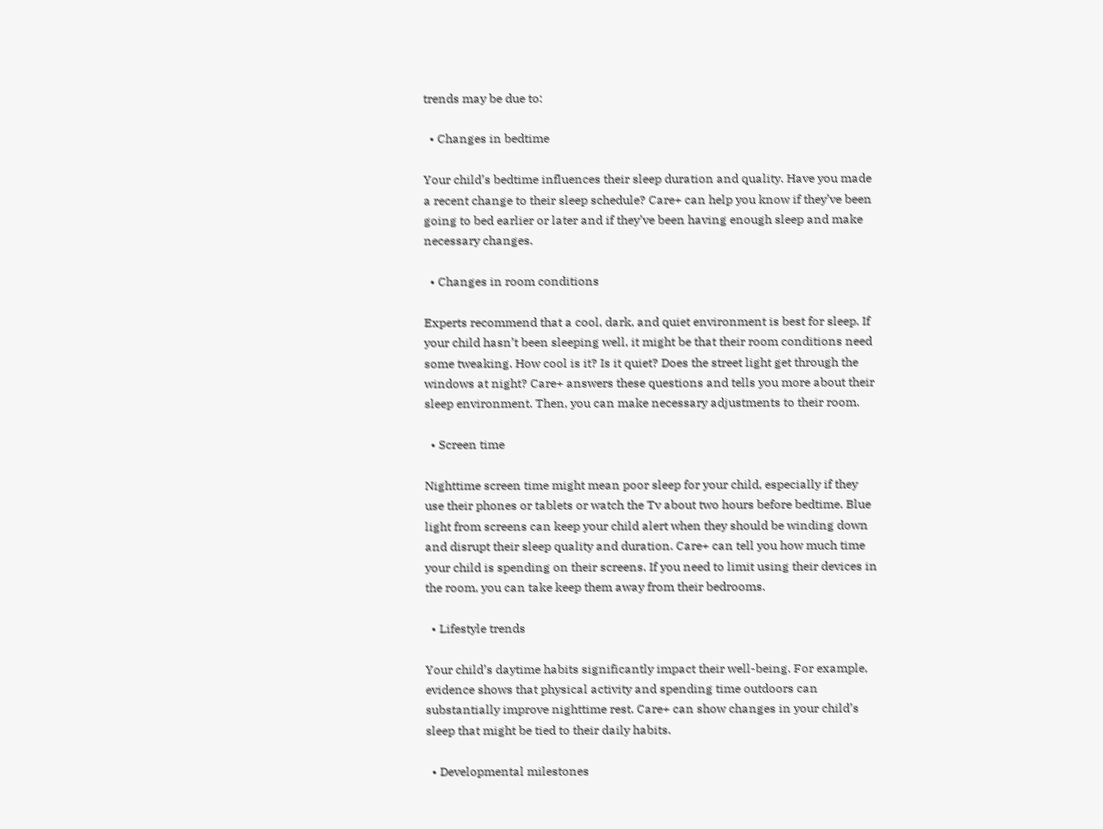trends may be due to:

  • Changes in bedtime

Your child’s bedtime influences their sleep duration and quality. Have you made a recent change to their sleep schedule? Care+ can help you know if they’ve been going to bed earlier or later and if they’ve been having enough sleep and make necessary changes.

  • Changes in room conditions

Experts recommend that a cool, dark, and quiet environment is best for sleep. If your child hasn’t been sleeping well, it might be that their room conditions need some tweaking. How cool is it? Is it quiet? Does the street light get through the windows at night? Care+ answers these questions and tells you more about their sleep environment. Then, you can make necessary adjustments to their room.

  • Screen time

Nighttime screen time might mean poor sleep for your child, especially if they use their phones or tablets or watch the Tv about two hours before bedtime. Blue light from screens can keep your child alert when they should be winding down and disrupt their sleep quality and duration. Care+ can tell you how much time your child is spending on their screens. If you need to limit using their devices in the room, you can take keep them away from their bedrooms.

  • Lifestyle trends

Your child’s daytime habits significantly impact their well-being. For example, evidence shows that physical activity and spending time outdoors can substantially improve nighttime rest. Care+ can show changes in your child’s sleep that might be tied to their daily habits.

  • Developmental milestones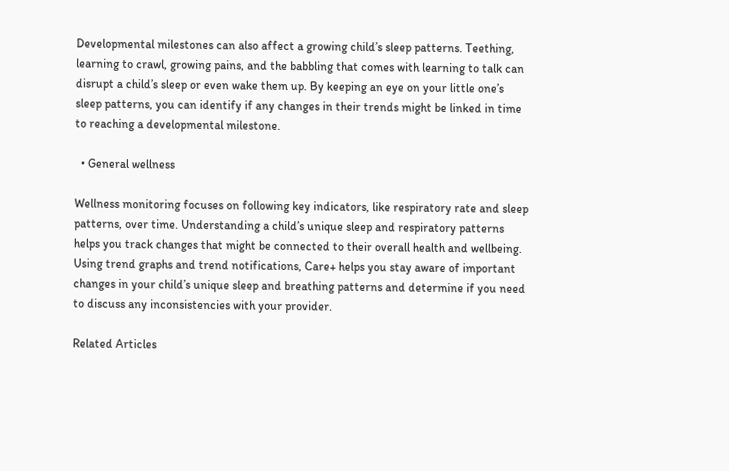Developmental milestones can also affect a growing child’s sleep patterns. Teething, learning to crawl, growing pains, and the babbling that comes with learning to talk can disrupt a child’s sleep or even wake them up. By keeping an eye on your little one’s sleep patterns, you can identify if any changes in their trends might be linked in time to reaching a developmental milestone.

  • General wellness

Wellness monitoring focuses on following key indicators, like respiratory rate and sleep patterns, over time. Understanding a child’s unique sleep and respiratory patterns helps you track changes that might be connected to their overall health and wellbeing. Using trend graphs and trend notifications, Care+ helps you stay aware of important changes in your child’s unique sleep and breathing patterns and determine if you need to discuss any inconsistencies with your provider.

Related Articles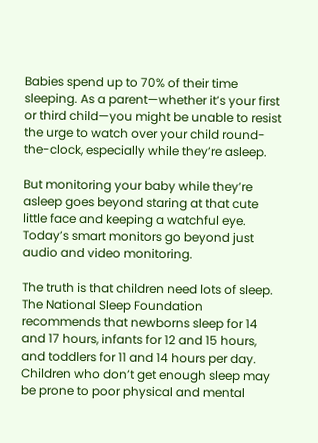Babies spend up to 70% of their time sleeping. As a parent—whether it’s your first or third child—you might be unable to resist the urge to watch over your child round-the-clock, especially while they’re asleep.

But monitoring your baby while they’re asleep goes beyond staring at that cute little face and keeping a watchful eye. Today’s smart monitors go beyond just audio and video monitoring.

The truth is that children need lots of sleep. The National Sleep Foundation recommends that newborns sleep for 14 and 17 hours, infants for 12 and 15 hours, and toddlers for 11 and 14 hours per day. Children who don’t get enough sleep may be prone to poor physical and mental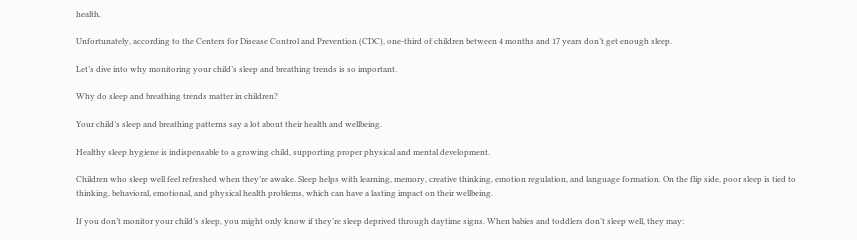health.

Unfortunately, according to the Centers for Disease Control and Prevention (CDC), one-third of children between 4 months and 17 years don’t get enough sleep.

Let’s dive into why monitoring your child’s sleep and breathing trends is so important.

Why do sleep and breathing trends matter in children?

Your child’s sleep and breathing patterns say a lot about their health and wellbeing.

Healthy sleep hygiene is indispensable to a growing child, supporting proper physical and mental development.

Children who sleep well feel refreshed when they’re awake. Sleep helps with learning, memory, creative thinking, emotion regulation, and language formation. On the flip side, poor sleep is tied to thinking, behavioral, emotional, and physical health problems, which can have a lasting impact on their wellbeing.

If you don’t monitor your child’s sleep, you might only know if they’re sleep deprived through daytime signs. When babies and toddlers don’t sleep well, they may: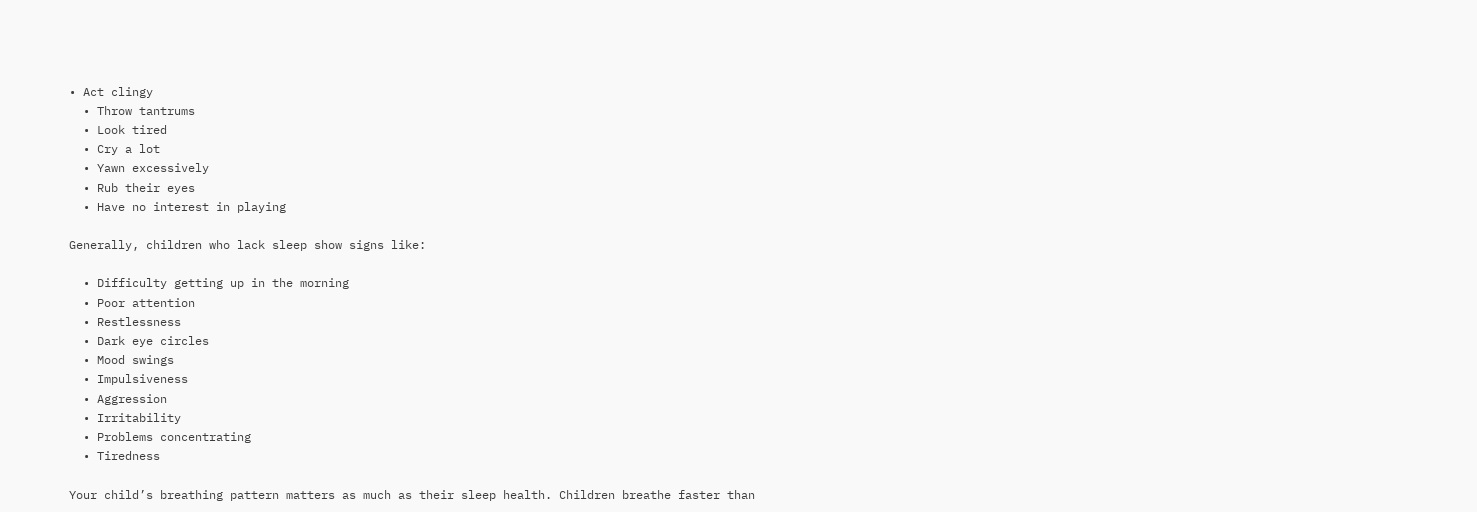• Act clingy
  • Throw tantrums
  • Look tired
  • Cry a lot
  • Yawn excessively
  • Rub their eyes
  • Have no interest in playing

Generally, children who lack sleep show signs like:

  • Difficulty getting up in the morning
  • Poor attention
  • Restlessness
  • Dark eye circles
  • Mood swings
  • Impulsiveness
  • Aggression
  • Irritability
  • Problems concentrating
  • Tiredness

Your child’s breathing pattern matters as much as their sleep health. Children breathe faster than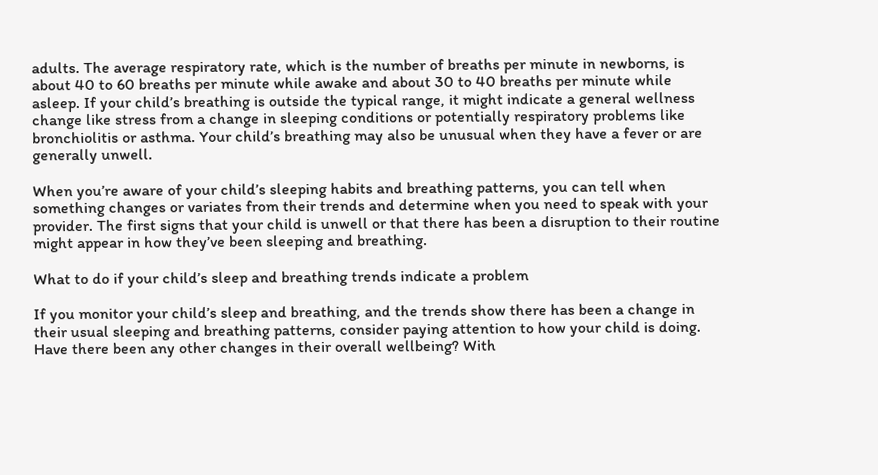adults. The average respiratory rate, which is the number of breaths per minute in newborns, is about 40 to 60 breaths per minute while awake and about 30 to 40 breaths per minute while asleep. If your child’s breathing is outside the typical range, it might indicate a general wellness change like stress from a change in sleeping conditions or potentially respiratory problems like bronchiolitis or asthma. Your child’s breathing may also be unusual when they have a fever or are generally unwell.

When you’re aware of your child’s sleeping habits and breathing patterns, you can tell when something changes or variates from their trends and determine when you need to speak with your provider. The first signs that your child is unwell or that there has been a disruption to their routine might appear in how they’ve been sleeping and breathing.

What to do if your child’s sleep and breathing trends indicate a problem

If you monitor your child’s sleep and breathing, and the trends show there has been a change in their usual sleeping and breathing patterns, consider paying attention to how your child is doing. Have there been any other changes in their overall wellbeing? With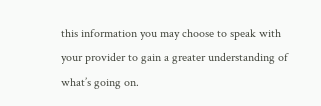this information you may choose to speak with your provider to gain a greater understanding of what’s going on.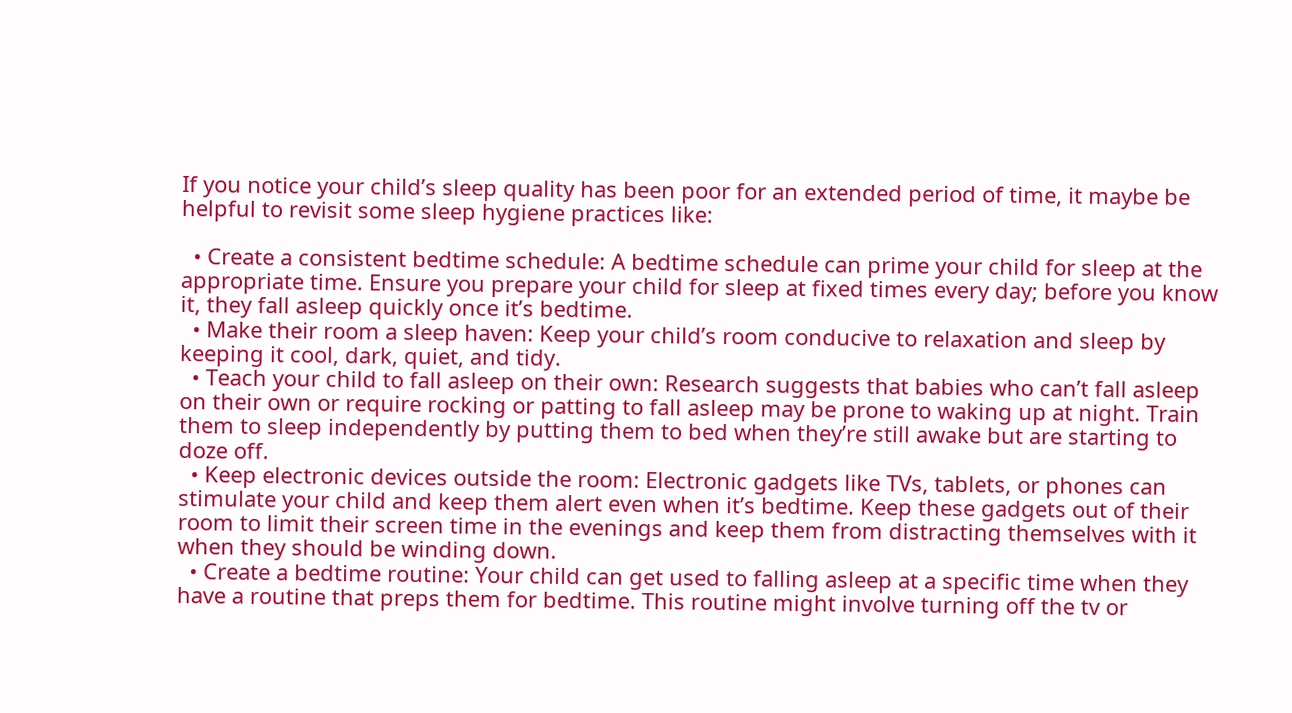If you notice your child’s sleep quality has been poor for an extended period of time, it maybe be helpful to revisit some sleep hygiene practices like:

  • Create a consistent bedtime schedule: A bedtime schedule can prime your child for sleep at the appropriate time. Ensure you prepare your child for sleep at fixed times every day; before you know it, they fall asleep quickly once it’s bedtime.
  • Make their room a sleep haven: Keep your child’s room conducive to relaxation and sleep by keeping it cool, dark, quiet, and tidy.
  • Teach your child to fall asleep on their own: Research suggests that babies who can’t fall asleep on their own or require rocking or patting to fall asleep may be prone to waking up at night. Train them to sleep independently by putting them to bed when they’re still awake but are starting to doze off.
  • Keep electronic devices outside the room: Electronic gadgets like TVs, tablets, or phones can stimulate your child and keep them alert even when it’s bedtime. Keep these gadgets out of their room to limit their screen time in the evenings and keep them from distracting themselves with it when they should be winding down.
  • Create a bedtime routine: Your child can get used to falling asleep at a specific time when they have a routine that preps them for bedtime. This routine might involve turning off the tv or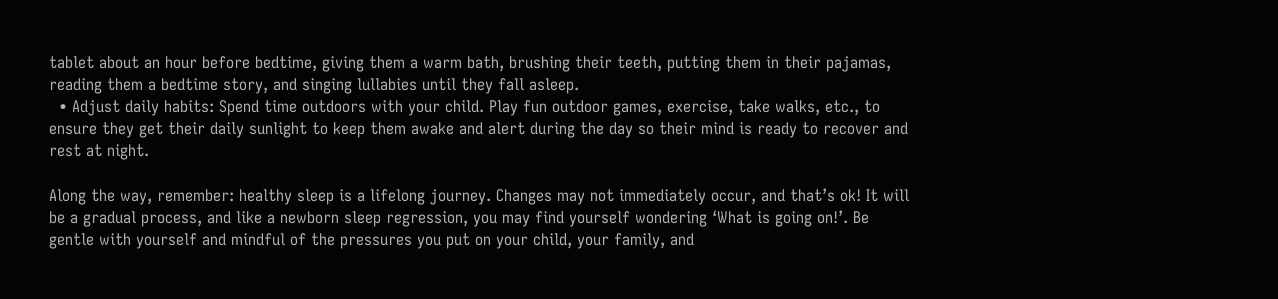tablet about an hour before bedtime, giving them a warm bath, brushing their teeth, putting them in their pajamas, reading them a bedtime story, and singing lullabies until they fall asleep.
  • Adjust daily habits: Spend time outdoors with your child. Play fun outdoor games, exercise, take walks, etc., to ensure they get their daily sunlight to keep them awake and alert during the day so their mind is ready to recover and rest at night.

Along the way, remember: healthy sleep is a lifelong journey. Changes may not immediately occur, and that’s ok! It will be a gradual process, and like a newborn sleep regression, you may find yourself wondering ‘What is going on!’. Be gentle with yourself and mindful of the pressures you put on your child, your family, and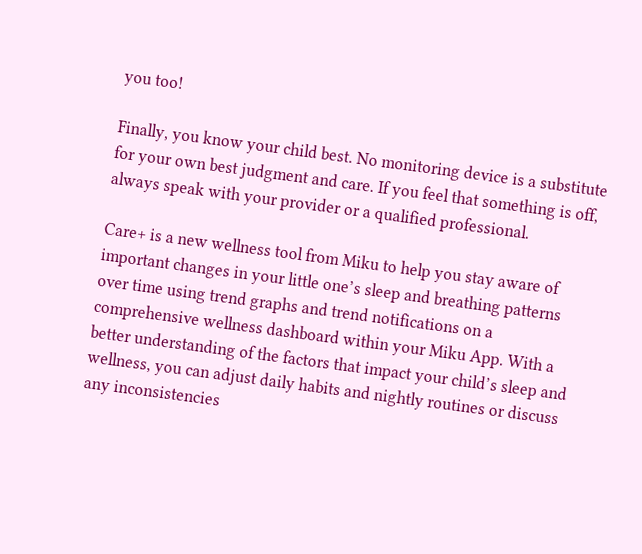you too!

Finally, you know your child best. No monitoring device is a substitute for your own best judgment and care. If you feel that something is off, always speak with your provider or a qualified professional.

Care+ is a new wellness tool from Miku to help you stay aware of important changes in your little one’s sleep and breathing patterns over time using trend graphs and trend notifications on a comprehensive wellness dashboard within your Miku App. With a better understanding of the factors that impact your child’s sleep and wellness, you can adjust daily habits and nightly routines or discuss any inconsistencies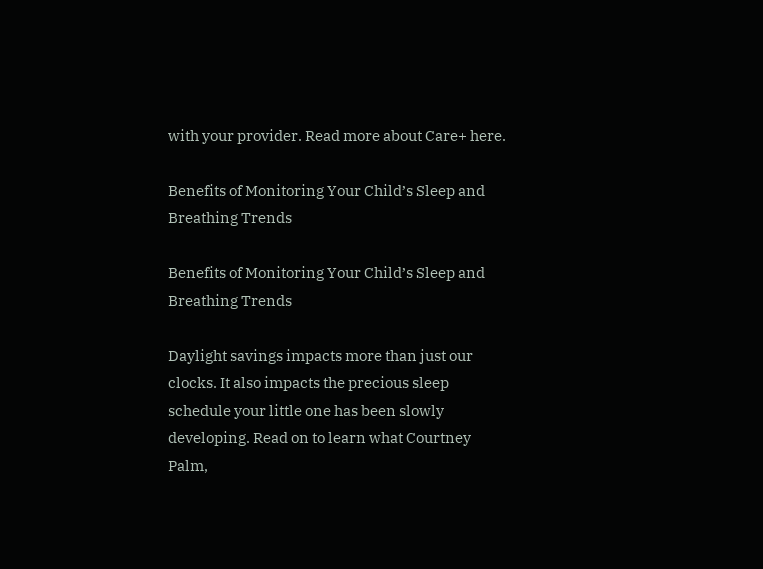with your provider. Read more about Care+ here.

Benefits of Monitoring Your Child’s Sleep and Breathing Trends

Benefits of Monitoring Your Child’s Sleep and Breathing Trends

Daylight savings impacts more than just our clocks. It also impacts the precious sleep schedule your little one has been slowly developing. Read on to learn what Courtney Palm,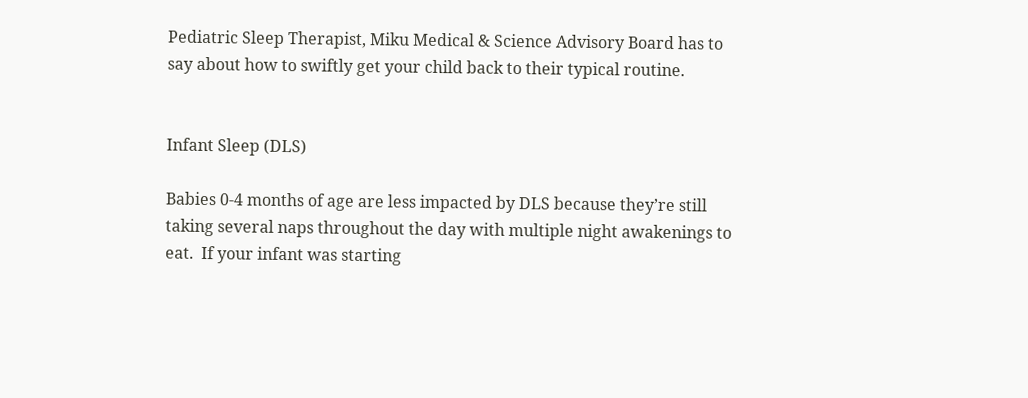Pediatric Sleep Therapist, Miku Medical & Science Advisory Board has to say about how to swiftly get your child back to their typical routine.


Infant Sleep (DLS)

Babies 0-4 months of age are less impacted by DLS because they’re still taking several naps throughout the day with multiple night awakenings to eat.  If your infant was starting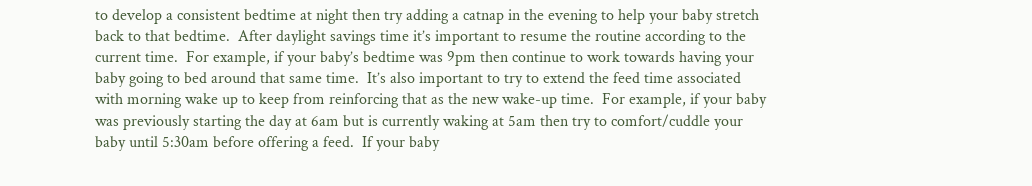to develop a consistent bedtime at night then try adding a catnap in the evening to help your baby stretch back to that bedtime.  After daylight savings time it’s important to resume the routine according to the current time.  For example, if your baby’s bedtime was 9pm then continue to work towards having your baby going to bed around that same time.  It’s also important to try to extend the feed time associated with morning wake up to keep from reinforcing that as the new wake-up time.  For example, if your baby was previously starting the day at 6am but is currently waking at 5am then try to comfort/cuddle your baby until 5:30am before offering a feed.  If your baby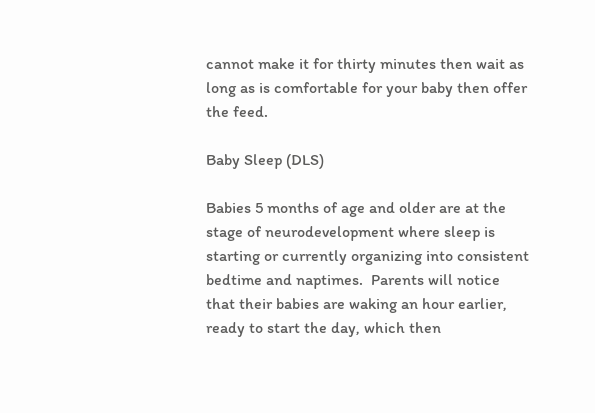cannot make it for thirty minutes then wait as long as is comfortable for your baby then offer the feed.

Baby Sleep (DLS)

Babies 5 months of age and older are at the stage of neurodevelopment where sleep is starting or currently organizing into consistent bedtime and naptimes.  Parents will notice that their babies are waking an hour earlier, ready to start the day, which then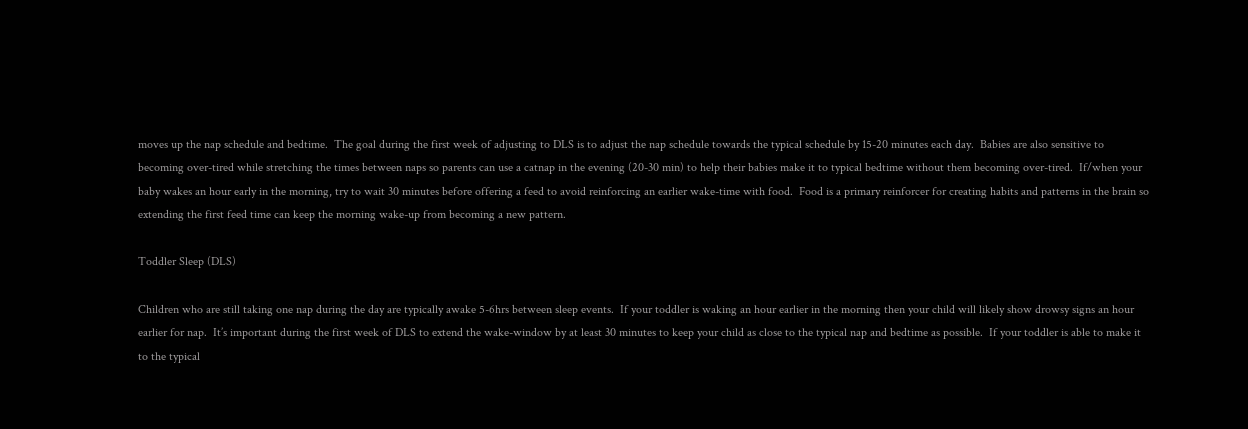moves up the nap schedule and bedtime.  The goal during the first week of adjusting to DLS is to adjust the nap schedule towards the typical schedule by 15-20 minutes each day.  Babies are also sensitive to becoming over-tired while stretching the times between naps so parents can use a catnap in the evening (20-30 min) to help their babies make it to typical bedtime without them becoming over-tired.  If/when your baby wakes an hour early in the morning, try to wait 30 minutes before offering a feed to avoid reinforcing an earlier wake-time with food.  Food is a primary reinforcer for creating habits and patterns in the brain so extending the first feed time can keep the morning wake-up from becoming a new pattern.

Toddler Sleep (DLS)

Children who are still taking one nap during the day are typically awake 5-6hrs between sleep events.  If your toddler is waking an hour earlier in the morning then your child will likely show drowsy signs an hour earlier for nap.  It’s important during the first week of DLS to extend the wake-window by at least 30 minutes to keep your child as close to the typical nap and bedtime as possible.  If your toddler is able to make it to the typical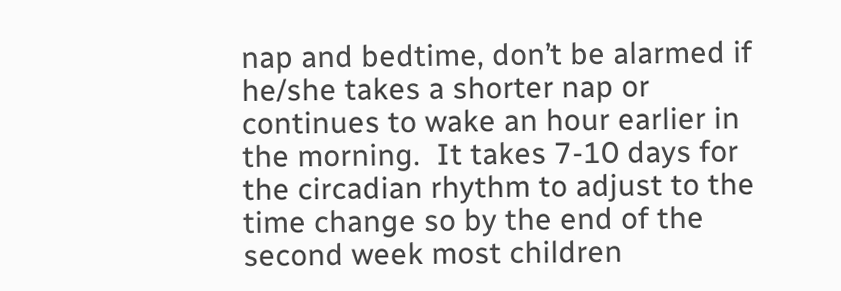nap and bedtime, don’t be alarmed if he/she takes a shorter nap or continues to wake an hour earlier in the morning.  It takes 7-10 days for the circadian rhythm to adjust to the time change so by the end of the second week most children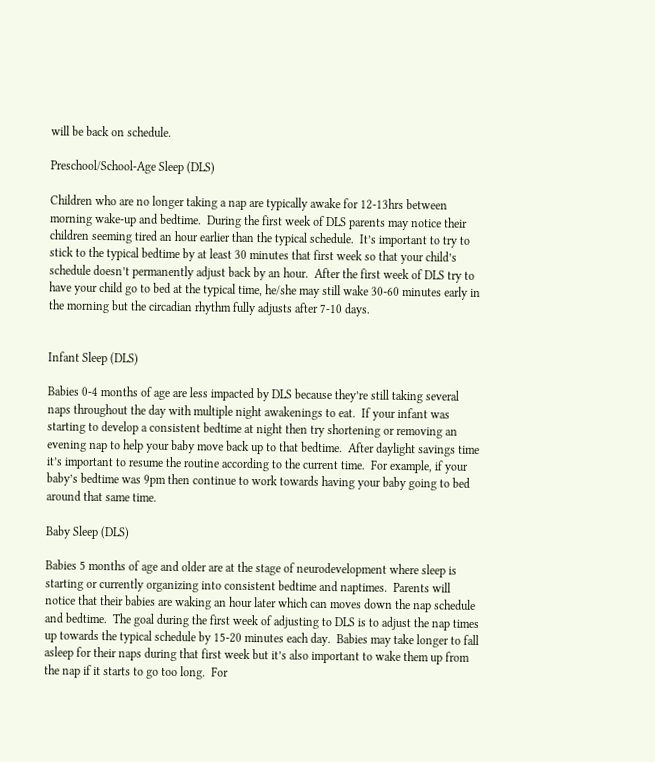will be back on schedule.

Preschool/School-Age Sleep (DLS)

Children who are no longer taking a nap are typically awake for 12-13hrs between morning wake-up and bedtime.  During the first week of DLS parents may notice their children seeming tired an hour earlier than the typical schedule.  It’s important to try to stick to the typical bedtime by at least 30 minutes that first week so that your child’s schedule doesn’t permanently adjust back by an hour.  After the first week of DLS try to have your child go to bed at the typical time, he/she may still wake 30-60 minutes early in the morning but the circadian rhythm fully adjusts after 7-10 days.


Infant Sleep (DLS)

Babies 0-4 months of age are less impacted by DLS because they’re still taking several naps throughout the day with multiple night awakenings to eat.  If your infant was starting to develop a consistent bedtime at night then try shortening or removing an evening nap to help your baby move back up to that bedtime.  After daylight savings time it’s important to resume the routine according to the current time.  For example, if your baby’s bedtime was 9pm then continue to work towards having your baby going to bed around that same time.

Baby Sleep (DLS)

Babies 5 months of age and older are at the stage of neurodevelopment where sleep is starting or currently organizing into consistent bedtime and naptimes.  Parents will notice that their babies are waking an hour later which can moves down the nap schedule and bedtime.  The goal during the first week of adjusting to DLS is to adjust the nap times up towards the typical schedule by 15-20 minutes each day.  Babies may take longer to fall asleep for their naps during that first week but it’s also important to wake them up from the nap if it starts to go too long.  For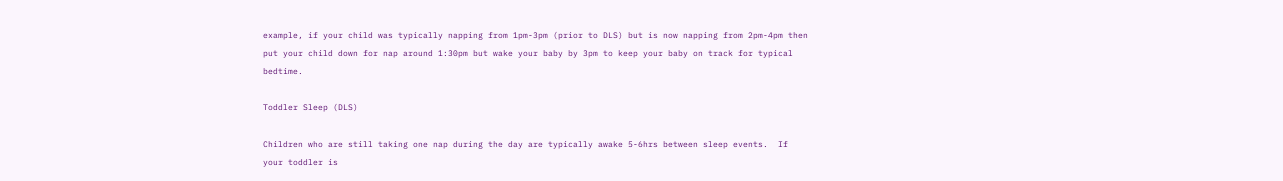example, if your child was typically napping from 1pm-3pm (prior to DLS) but is now napping from 2pm-4pm then put your child down for nap around 1:30pm but wake your baby by 3pm to keep your baby on track for typical bedtime.

Toddler Sleep (DLS)

Children who are still taking one nap during the day are typically awake 5-6hrs between sleep events.  If your toddler is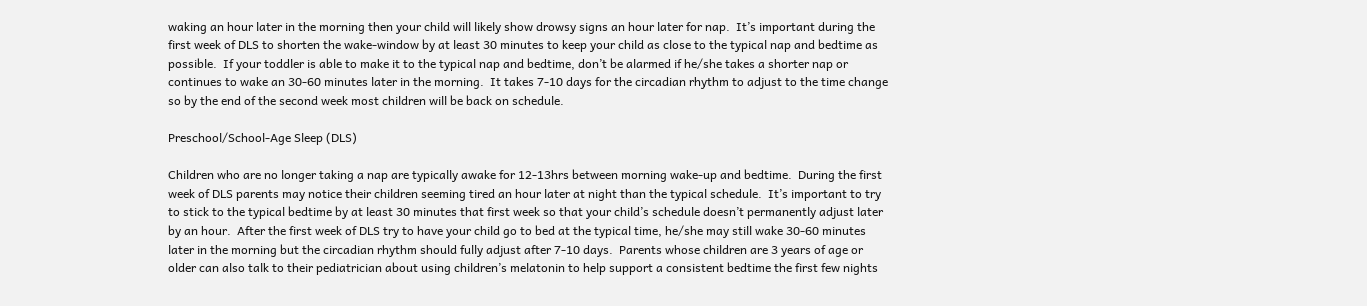waking an hour later in the morning then your child will likely show drowsy signs an hour later for nap.  It’s important during the first week of DLS to shorten the wake-window by at least 30 minutes to keep your child as close to the typical nap and bedtime as possible.  If your toddler is able to make it to the typical nap and bedtime, don’t be alarmed if he/she takes a shorter nap or continues to wake an 30-60 minutes later in the morning.  It takes 7-10 days for the circadian rhythm to adjust to the time change so by the end of the second week most children will be back on schedule.

Preschool/School-Age Sleep (DLS)

Children who are no longer taking a nap are typically awake for 12-13hrs between morning wake-up and bedtime.  During the first week of DLS parents may notice their children seeming tired an hour later at night than the typical schedule.  It’s important to try to stick to the typical bedtime by at least 30 minutes that first week so that your child’s schedule doesn’t permanently adjust later by an hour.  After the first week of DLS try to have your child go to bed at the typical time, he/she may still wake 30-60 minutes later in the morning but the circadian rhythm should fully adjust after 7-10 days.  Parents whose children are 3 years of age or older can also talk to their pediatrician about using children’s melatonin to help support a consistent bedtime the first few nights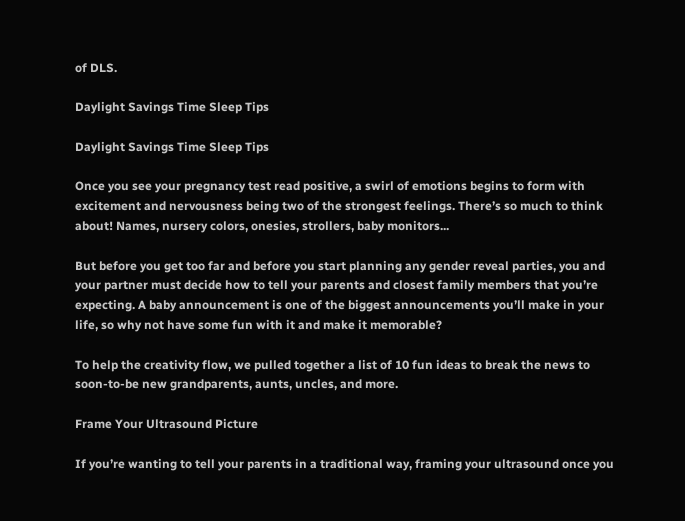of DLS.

Daylight Savings Time Sleep Tips

Daylight Savings Time Sleep Tips

Once you see your pregnancy test read positive, a swirl of emotions begins to form with excitement and nervousness being two of the strongest feelings. There’s so much to think about! Names, nursery colors, onesies, strollers, baby monitors...

But before you get too far and before you start planning any gender reveal parties, you and your partner must decide how to tell your parents and closest family members that you’re expecting. A baby announcement is one of the biggest announcements you’ll make in your life, so why not have some fun with it and make it memorable?

To help the creativity flow, we pulled together a list of 10 fun ideas to break the news to soon-to-be new grandparents, aunts, uncles, and more.

Frame Your Ultrasound Picture

If you’re wanting to tell your parents in a traditional way, framing your ultrasound once you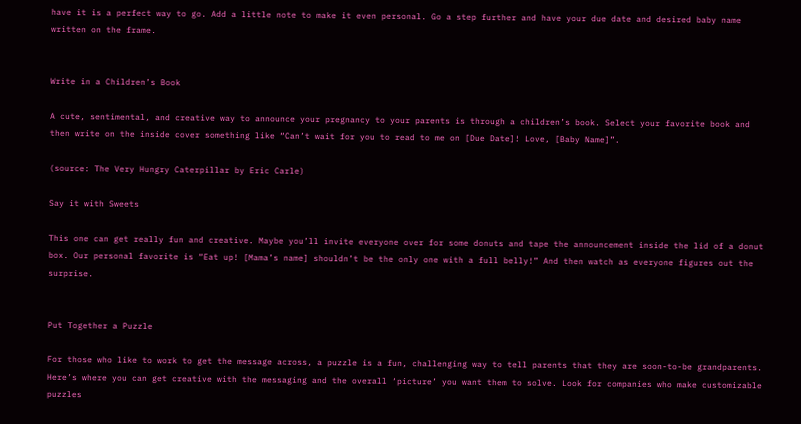have it is a perfect way to go. Add a little note to make it even personal. Go a step further and have your due date and desired baby name written on the frame.


Write in a Children’s Book

A cute, sentimental, and creative way to announce your pregnancy to your parents is through a children’s book. Select your favorite book and then write on the inside cover something like “Can’t wait for you to read to me on [Due Date]! Love, [Baby Name]”.

(source: The Very Hungry Caterpillar by Eric Carle)

Say it with Sweets

This one can get really fun and creative. Maybe you’ll invite everyone over for some donuts and tape the announcement inside the lid of a donut box. Our personal favorite is “Eat up! [Mama’s name] shouldn’t be the only one with a full belly!” And then watch as everyone figures out the surprise.


Put Together a Puzzle

For those who like to work to get the message across, a puzzle is a fun, challenging way to tell parents that they are soon-to-be grandparents. Here’s where you can get creative with the messaging and the overall ‘picture’ you want them to solve. Look for companies who make customizable puzzles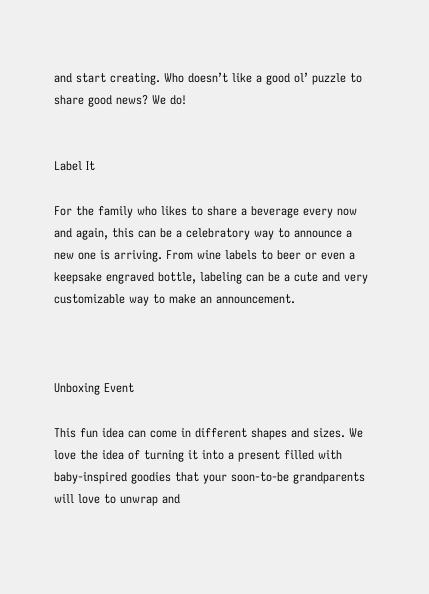and start creating. Who doesn’t like a good ol’ puzzle to share good news? We do!


Label It

For the family who likes to share a beverage every now and again, this can be a celebratory way to announce a new one is arriving. From wine labels to beer or even a keepsake engraved bottle, labeling can be a cute and very customizable way to make an announcement.



Unboxing Event

This fun idea can come in different shapes and sizes. We love the idea of turning it into a present filled with baby-inspired goodies that your soon-to-be grandparents will love to unwrap and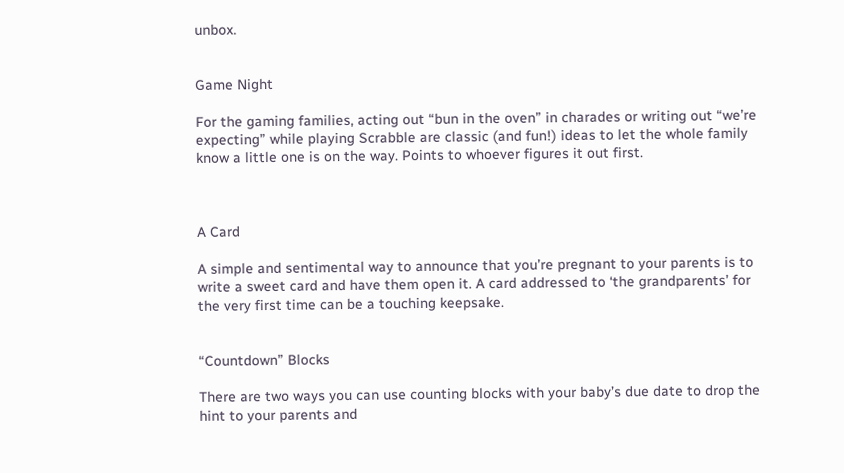unbox.


Game Night

For the gaming families, acting out “bun in the oven” in charades or writing out “we’re expecting” while playing Scrabble are classic (and fun!) ideas to let the whole family know a little one is on the way. Points to whoever figures it out first.



A Card

A simple and sentimental way to announce that you’re pregnant to your parents is to write a sweet card and have them open it. A card addressed to ‘the grandparents’ for the very first time can be a touching keepsake.


“Countdown” Blocks

There are two ways you can use counting blocks with your baby’s due date to drop the hint to your parents and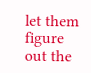let them figure out the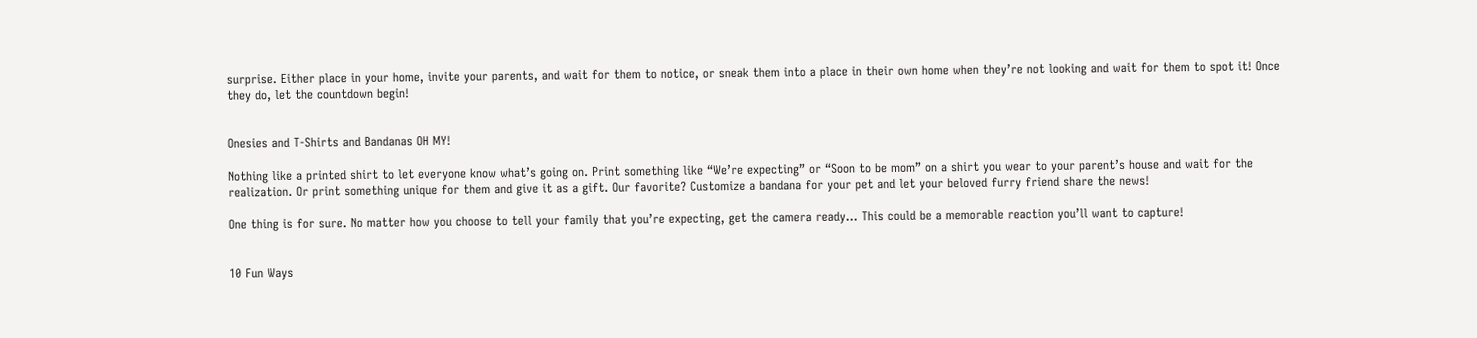surprise. Either place in your home, invite your parents, and wait for them to notice, or sneak them into a place in their own home when they’re not looking and wait for them to spot it! Once they do, let the countdown begin!


Onesies and T-Shirts and Bandanas OH MY!

Nothing like a printed shirt to let everyone know what’s going on. Print something like “We’re expecting” or “Soon to be mom” on a shirt you wear to your parent’s house and wait for the realization. Or print something unique for them and give it as a gift. Our favorite? Customize a bandana for your pet and let your beloved furry friend share the news!

One thing is for sure. No matter how you choose to tell your family that you’re expecting, get the camera ready… This could be a memorable reaction you’ll want to capture!


10 Fun Ways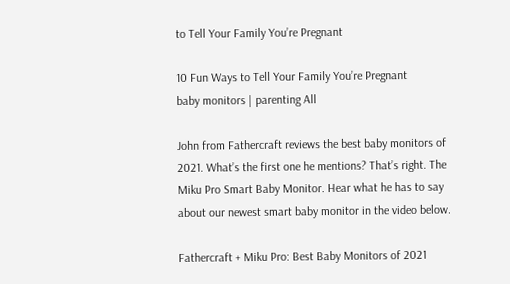to Tell Your Family You’re Pregnant

10 Fun Ways to Tell Your Family You’re Pregnant
baby monitors | parenting All

John from Fathercraft reviews the best baby monitors of 2021. What’s the first one he mentions? That’s right. The Miku Pro Smart Baby Monitor. Hear what he has to say about our newest smart baby monitor in the video below.

Fathercraft + Miku Pro: Best Baby Monitors of 2021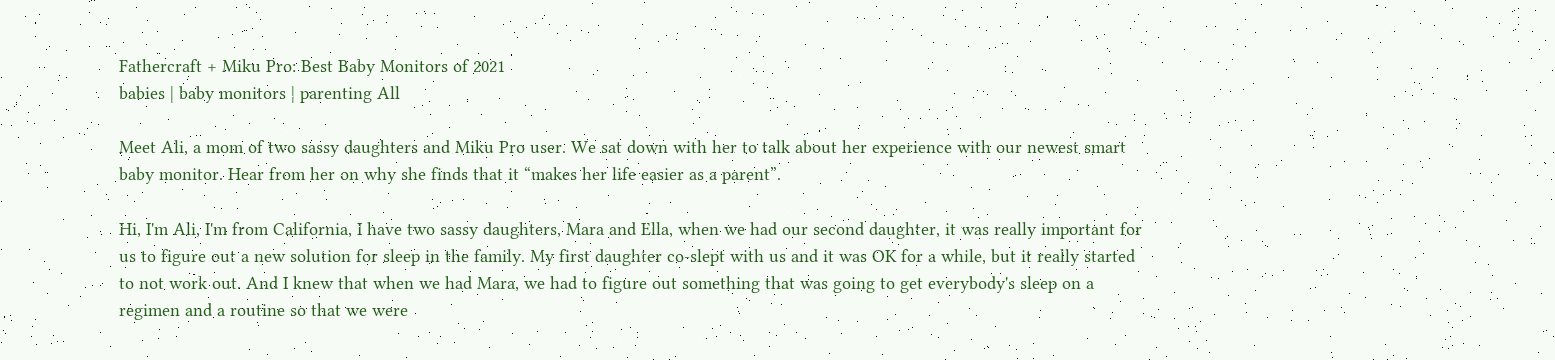Fathercraft + Miku Pro: Best Baby Monitors of 2021
babies | baby monitors | parenting All

Meet Ali, a mom of two sassy daughters and Miku Pro user. We sat down with her to talk about her experience with our newest smart baby monitor. Hear from her on why she finds that it “makes her life easier as a parent”.

Hi, I'm Ali, I'm from California, I have two sassy daughters, Mara and Ella, when we had our second daughter, it was really important for us to figure out a new solution for sleep in the family. My first daughter co-slept with us and it was OK for a while, but it really started to not work out. And I knew that when we had Mara, we had to figure out something that was going to get everybody's sleep on a regimen and a routine so that we were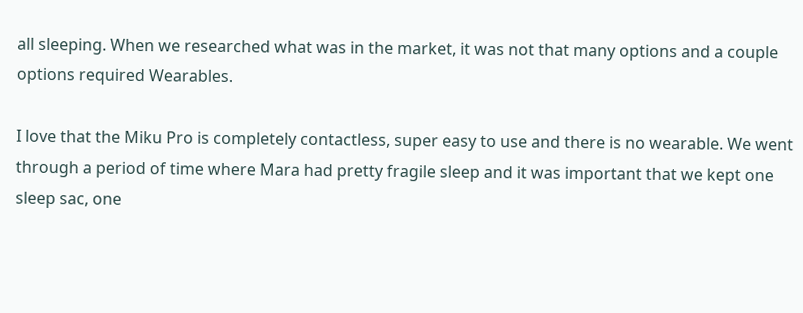all sleeping. When we researched what was in the market, it was not that many options and a couple options required Wearables.

I love that the Miku Pro is completely contactless, super easy to use and there is no wearable. We went through a period of time where Mara had pretty fragile sleep and it was important that we kept one sleep sac, one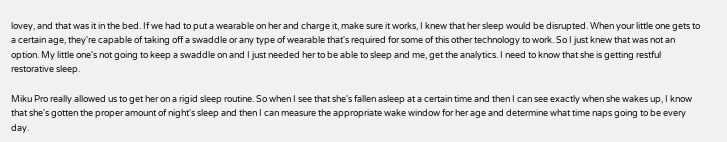lovey, and that was it in the bed. If we had to put a wearable on her and charge it, make sure it works, I knew that her sleep would be disrupted. When your little one gets to a certain age, they're capable of taking off a swaddle or any type of wearable that's required for some of this other technology to work. So I just knew that was not an option. My little one's not going to keep a swaddle on and I just needed her to be able to sleep and me, get the analytics. I need to know that she is getting restful restorative sleep.

Miku Pro really allowed us to get her on a rigid sleep routine. So when I see that she's fallen asleep at a certain time and then I can see exactly when she wakes up, I know that she's gotten the proper amount of night's sleep and then I can measure the appropriate wake window for her age and determine what time naps going to be every day.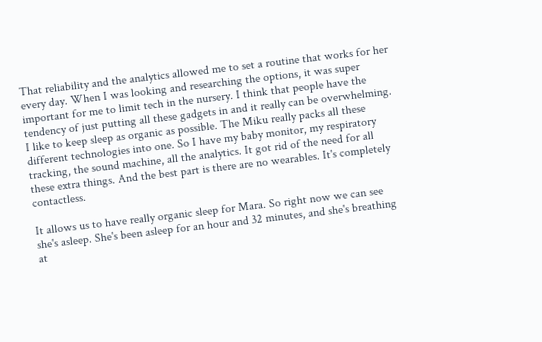That reliability and the analytics allowed me to set a routine that works for her every day. When I was looking and researching the options, it was super important for me to limit tech in the nursery. I think that people have the tendency of just putting all these gadgets in and it really can be overwhelming. I like to keep sleep as organic as possible. The Miku really packs all these different technologies into one. So I have my baby monitor, my respiratory tracking, the sound machine, all the analytics. It got rid of the need for all these extra things. And the best part is there are no wearables. It's completely contactless.

It allows us to have really organic sleep for Mara. So right now we can see she's asleep. She's been asleep for an hour and 32 minutes, and she's breathing at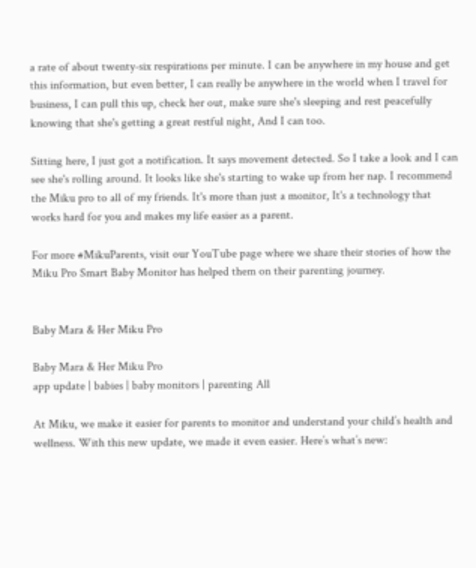a rate of about twenty-six respirations per minute. I can be anywhere in my house and get this information, but even better, I can really be anywhere in the world when I travel for business, I can pull this up, check her out, make sure she's sleeping and rest peacefully knowing that she's getting a great restful night, And I can too.

Sitting here, I just got a notification. It says movement detected. So I take a look and I can see she's rolling around. It looks like she's starting to wake up from her nap. I recommend the Miku pro to all of my friends. It's more than just a monitor, It's a technology that works hard for you and makes my life easier as a parent.

For more #MikuParents, visit our YouTube page where we share their stories of how the Miku Pro Smart Baby Monitor has helped them on their parenting journey.


Baby Mara & Her Miku Pro

Baby Mara & Her Miku Pro
app update | babies | baby monitors | parenting All

At Miku, we make it easier for parents to monitor and understand your child’s health and wellness. With this new update, we made it even easier. Here’s what’s new: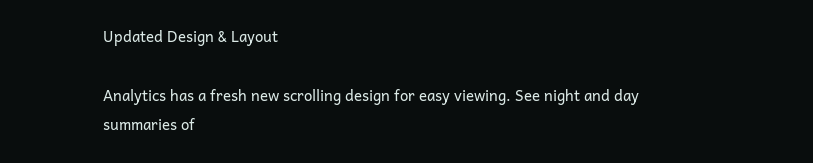Updated Design & Layout

Analytics has a fresh new scrolling design for easy viewing. See night and day summaries of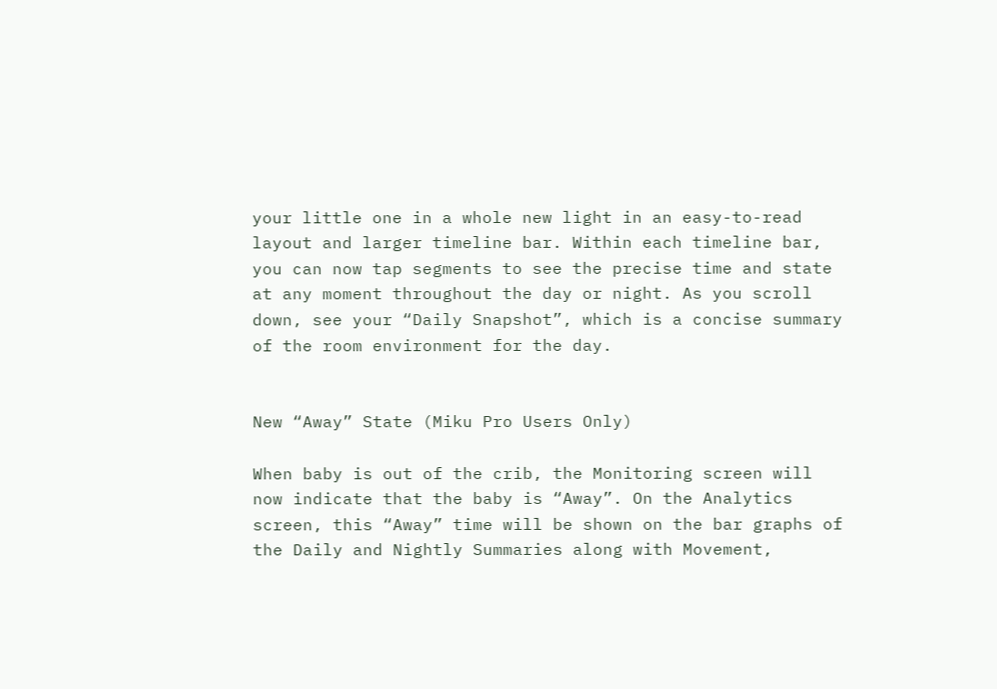your little one in a whole new light in an easy-to-read layout and larger timeline bar. Within each timeline bar, you can now tap segments to see the precise time and state at any moment throughout the day or night. As you scroll down, see your “Daily Snapshot”, which is a concise summary of the room environment for the day.


New “Away” State (Miku Pro Users Only)

When baby is out of the crib, the Monitoring screen will now indicate that the baby is “Away”. On the Analytics screen, this “Away” time will be shown on the bar graphs of the Daily and Nightly Summaries along with Movement,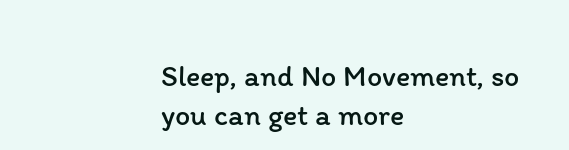Sleep, and No Movement, so you can get a more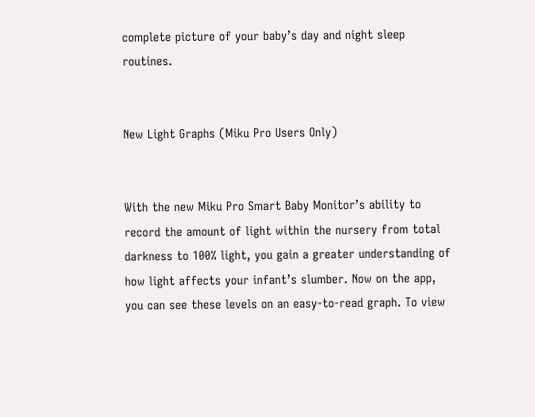complete picture of your baby’s day and night sleep routines.


New Light Graphs (Miku Pro Users Only)


With the new Miku Pro Smart Baby Monitor’s ability to record the amount of light within the nursery from total darkness to 100% light, you gain a greater understanding of how light affects your infant’s slumber. Now on the app, you can see these levels on an easy-to-read graph. To view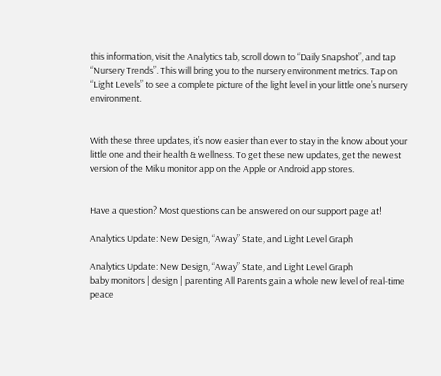this information, visit the Analytics tab, scroll down to “Daily Snapshot”, and tap “Nursery Trends”. This will bring you to the nursery environment metrics. Tap on “Light Levels” to see a complete picture of the light level in your little one’s nursery environment.


With these three updates, it’s now easier than ever to stay in the know about your little one and their health & wellness. To get these new updates, get the newest version of the Miku monitor app on the Apple or Android app stores.


Have a question? Most questions can be answered on our support page at!

Analytics Update: New Design, “Away” State, and Light Level Graph

Analytics Update: New Design, “Away” State, and Light Level Graph
baby monitors | design | parenting All Parents gain a whole new level of real-time peace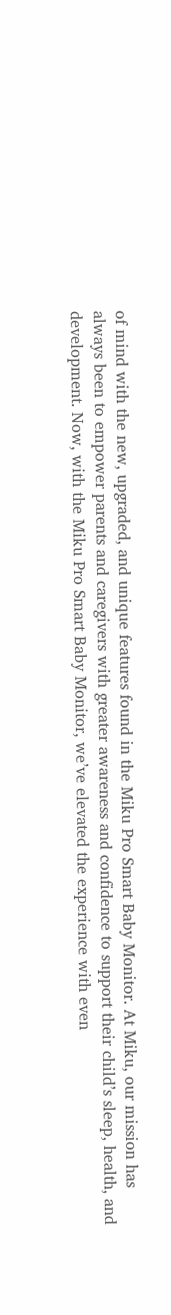of mind with the new, upgraded, and unique features found in the Miku Pro Smart Baby Monitor. At Miku, our mission has always been to empower parents and caregivers with greater awareness and confidence to support their child’s sleep, health, and development. Now, with the Miku Pro Smart Baby Monitor, we’ve elevated the experience with even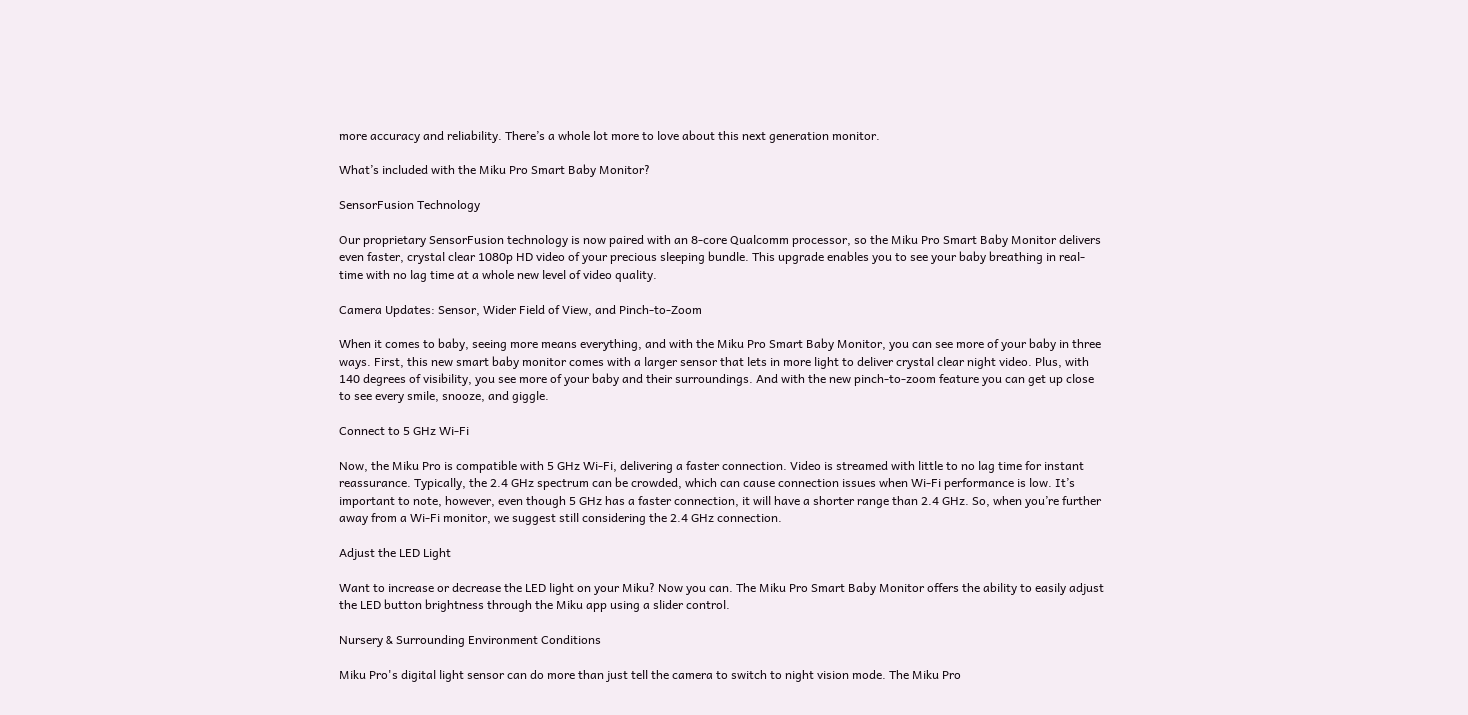more accuracy and reliability. There’s a whole lot more to love about this next generation monitor.

What’s included with the Miku Pro Smart Baby Monitor?

SensorFusion Technology

Our proprietary SensorFusion technology is now paired with an 8-core Qualcomm processor, so the Miku Pro Smart Baby Monitor delivers even faster, crystal clear 1080p HD video of your precious sleeping bundle. This upgrade enables you to see your baby breathing in real-time with no lag time at a whole new level of video quality.

Camera Updates: Sensor, Wider Field of View, and Pinch-to-Zoom

When it comes to baby, seeing more means everything, and with the Miku Pro Smart Baby Monitor, you can see more of your baby in three ways. First, this new smart baby monitor comes with a larger sensor that lets in more light to deliver crystal clear night video. Plus, with 140 degrees of visibility, you see more of your baby and their surroundings. And with the new pinch-to-zoom feature you can get up close to see every smile, snooze, and giggle.

Connect to 5 GHz Wi-Fi

Now, the Miku Pro is compatible with 5 GHz Wi-Fi, delivering a faster connection. Video is streamed with little to no lag time for instant reassurance. Typically, the 2.4 GHz spectrum can be crowded, which can cause connection issues when Wi-Fi performance is low. It’s important to note, however, even though 5 GHz has a faster connection, it will have a shorter range than 2.4 GHz. So, when you’re further away from a Wi-Fi monitor, we suggest still considering the 2.4 GHz connection.

Adjust the LED Light

Want to increase or decrease the LED light on your Miku? Now you can. The Miku Pro Smart Baby Monitor offers the ability to easily adjust the LED button brightness through the Miku app using a slider control.

Nursery & Surrounding Environment Conditions

Miku Pro's digital light sensor can do more than just tell the camera to switch to night vision mode. The Miku Pro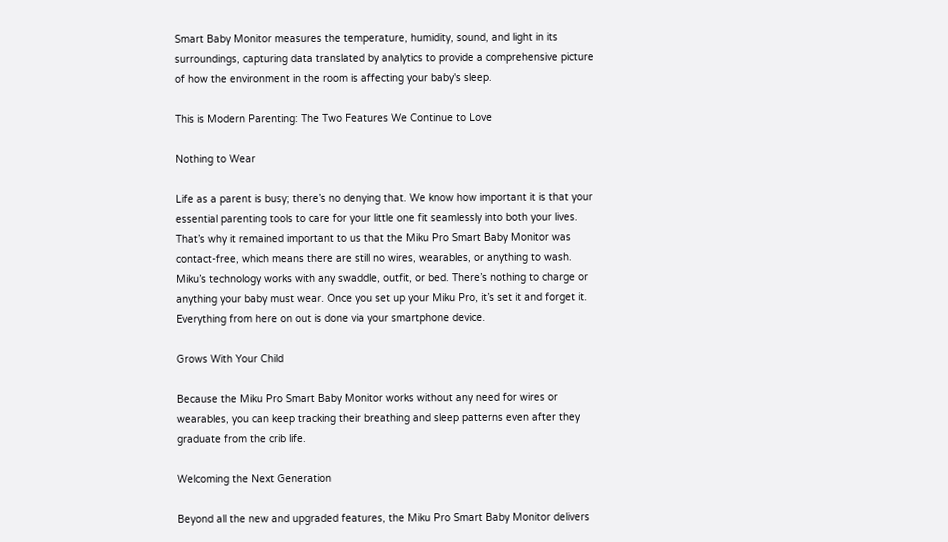Smart Baby Monitor measures the temperature, humidity, sound, and light in its surroundings, capturing data translated by analytics to provide a comprehensive picture of how the environment in the room is affecting your baby's sleep.

This is Modern Parenting: The Two Features We Continue to Love

Nothing to Wear

Life as a parent is busy; there’s no denying that. We know how important it is that your essential parenting tools to care for your little one fit seamlessly into both your lives. That’s why it remained important to us that the Miku Pro Smart Baby Monitor was contact-free, which means there are still no wires, wearables, or anything to wash. Miku’s technology works with any swaddle, outfit, or bed. There’s nothing to charge or anything your baby must wear. Once you set up your Miku Pro, it’s set it and forget it. Everything from here on out is done via your smartphone device.

Grows With Your Child

Because the Miku Pro Smart Baby Monitor works without any need for wires or wearables, you can keep tracking their breathing and sleep patterns even after they graduate from the crib life.

Welcoming the Next Generation

Beyond all the new and upgraded features, the Miku Pro Smart Baby Monitor delivers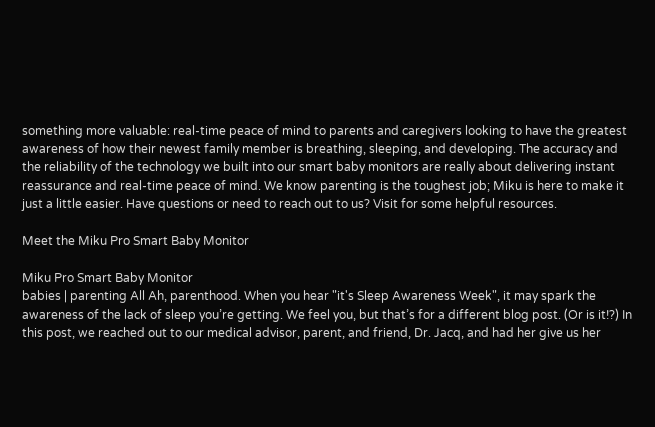something more valuable: real-time peace of mind to parents and caregivers looking to have the greatest awareness of how their newest family member is breathing, sleeping, and developing. The accuracy and the reliability of the technology we built into our smart baby monitors are really about delivering instant reassurance and real-time peace of mind. We know parenting is the toughest job; Miku is here to make it just a little easier. Have questions or need to reach out to us? Visit for some helpful resources.

Meet the Miku Pro Smart Baby Monitor

Miku Pro Smart Baby Monitor
babies | parenting All Ah, parenthood. When you hear "it's Sleep Awareness Week", it may spark the awareness of the lack of sleep you’re getting. We feel you, but that’s for a different blog post. (Or is it!?) In this post, we reached out to our medical advisor, parent, and friend, Dr. Jacq, and had her give us her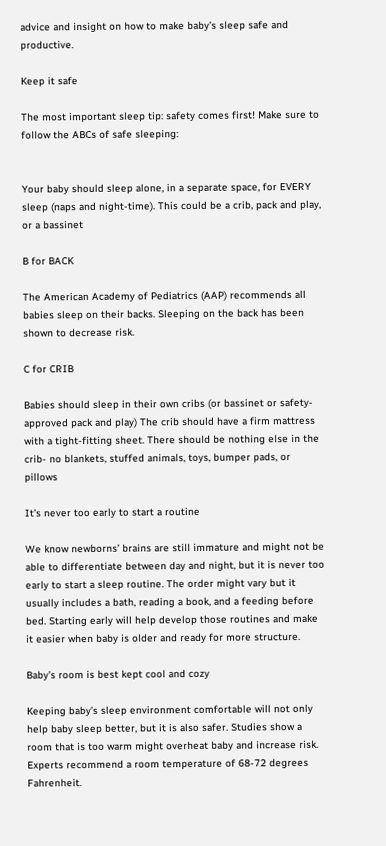advice and insight on how to make baby’s sleep safe and productive.

Keep it safe

The most important sleep tip: safety comes first! Make sure to follow the ABCs of safe sleeping:


Your baby should sleep alone, in a separate space, for EVERY sleep (naps and night-time). This could be a crib, pack and play, or a bassinet

B for BACK

The American Academy of Pediatrics (AAP) recommends all babies sleep on their backs. Sleeping on the back has been shown to decrease risk.

C for CRIB

Babies should sleep in their own cribs (or bassinet or safety-approved pack and play) The crib should have a firm mattress with a tight-fitting sheet. There should be nothing else in the crib- no blankets, stuffed animals, toys, bumper pads, or pillows

It’s never too early to start a routine

We know newborns’ brains are still immature and might not be able to differentiate between day and night, but it is never too early to start a sleep routine. The order might vary but it usually includes a bath, reading a book, and a feeding before bed. Starting early will help develop those routines and make it easier when baby is older and ready for more structure.

Baby’s room is best kept cool and cozy

Keeping baby’s sleep environment comfortable will not only help baby sleep better, but it is also safer. Studies show a room that is too warm might overheat baby and increase risk. Experts recommend a room temperature of 68-72 degrees Fahrenheit.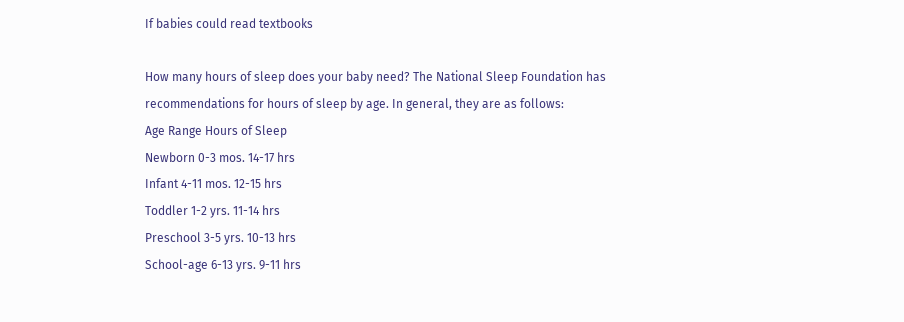If babies could read textbooks

How many hours of sleep does your baby need? The National Sleep Foundation has recommendations for hours of sleep by age. In general, they are as follows:
Age Range Hours of Sleep
Newborn 0-3 mos. 14-17 hrs
Infant 4-11 mos. 12-15 hrs
Toddler 1-2 yrs. 11-14 hrs
Preschool 3-5 yrs. 10-13 hrs
School-age 6-13 yrs. 9-11 hrs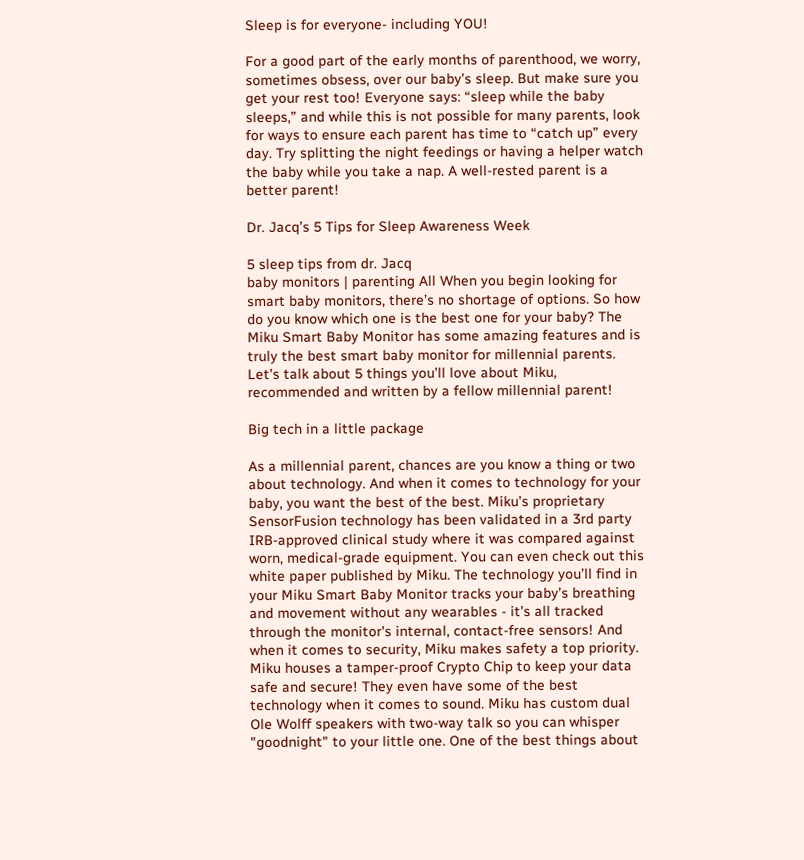Sleep is for everyone- including YOU!

For a good part of the early months of parenthood, we worry, sometimes obsess, over our baby’s sleep. But make sure you get your rest too! Everyone says: “sleep while the baby sleeps,” and while this is not possible for many parents, look for ways to ensure each parent has time to “catch up” every day. Try splitting the night feedings or having a helper watch the baby while you take a nap. A well-rested parent is a better parent!

Dr. Jacq’s 5 Tips for Sleep Awareness Week

5 sleep tips from dr. Jacq
baby monitors | parenting All When you begin looking for smart baby monitors, there’s no shortage of options. So how do you know which one is the best one for your baby? The Miku Smart Baby Monitor has some amazing features and is truly the best smart baby monitor for millennial parents. Let’s talk about 5 things you’ll love about Miku, recommended and written by a fellow millennial parent!

Big tech in a little package

As a millennial parent, chances are you know a thing or two about technology. And when it comes to technology for your baby, you want the best of the best. Miku’s proprietary SensorFusion technology has been validated in a 3rd party IRB-approved clinical study where it was compared against worn, medical-grade equipment. You can even check out this white paper published by Miku. The technology you’ll find in your Miku Smart Baby Monitor tracks your baby’s breathing and movement without any wearables - it’s all tracked through the monitor's internal, contact-free sensors! And when it comes to security, Miku makes safety a top priority. Miku houses a tamper-proof Crypto Chip to keep your data safe and secure! They even have some of the best technology when it comes to sound. Miku has custom dual Ole Wolff speakers with two-way talk so you can whisper "goodnight" to your little one. One of the best things about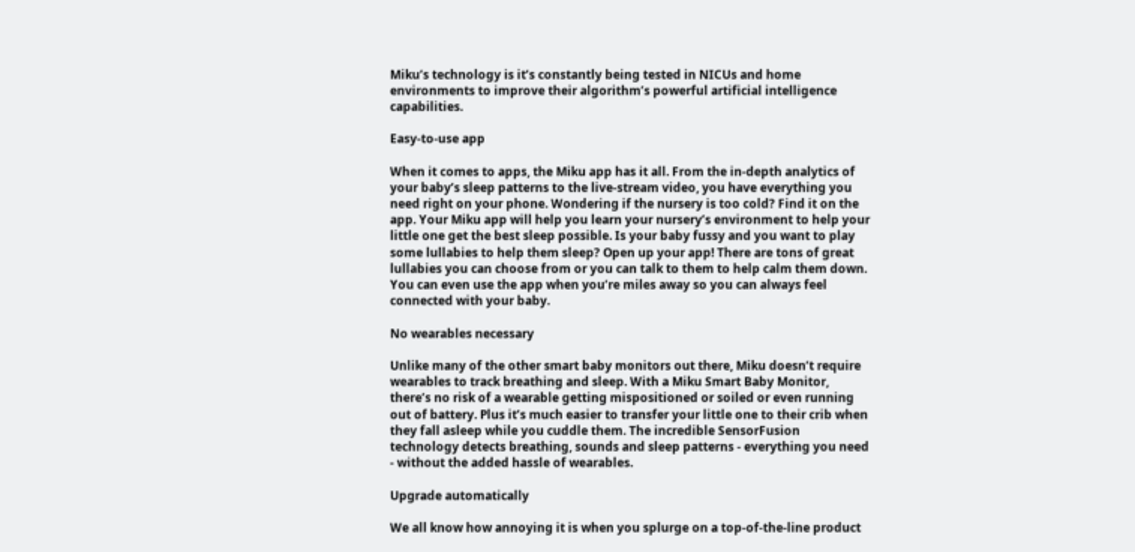Miku’s technology is it’s constantly being tested in NICUs and home environments to improve their algorithm’s powerful artificial intelligence capabilities.

Easy-to-use app

When it comes to apps, the Miku app has it all. From the in-depth analytics of your baby’s sleep patterns to the live-stream video, you have everything you need right on your phone. Wondering if the nursery is too cold? Find it on the app. Your Miku app will help you learn your nursery’s environment to help your little one get the best sleep possible. Is your baby fussy and you want to play some lullabies to help them sleep? Open up your app! There are tons of great lullabies you can choose from or you can talk to them to help calm them down. You can even use the app when you’re miles away so you can always feel connected with your baby.

No wearables necessary

Unlike many of the other smart baby monitors out there, Miku doesn’t require wearables to track breathing and sleep. With a Miku Smart Baby Monitor, there’s no risk of a wearable getting mispositioned or soiled or even running out of battery. Plus it’s much easier to transfer your little one to their crib when they fall asleep while you cuddle them. The incredible SensorFusion technology detects breathing, sounds and sleep patterns - everything you need - without the added hassle of wearables.

Upgrade automatically

We all know how annoying it is when you splurge on a top-of-the-line product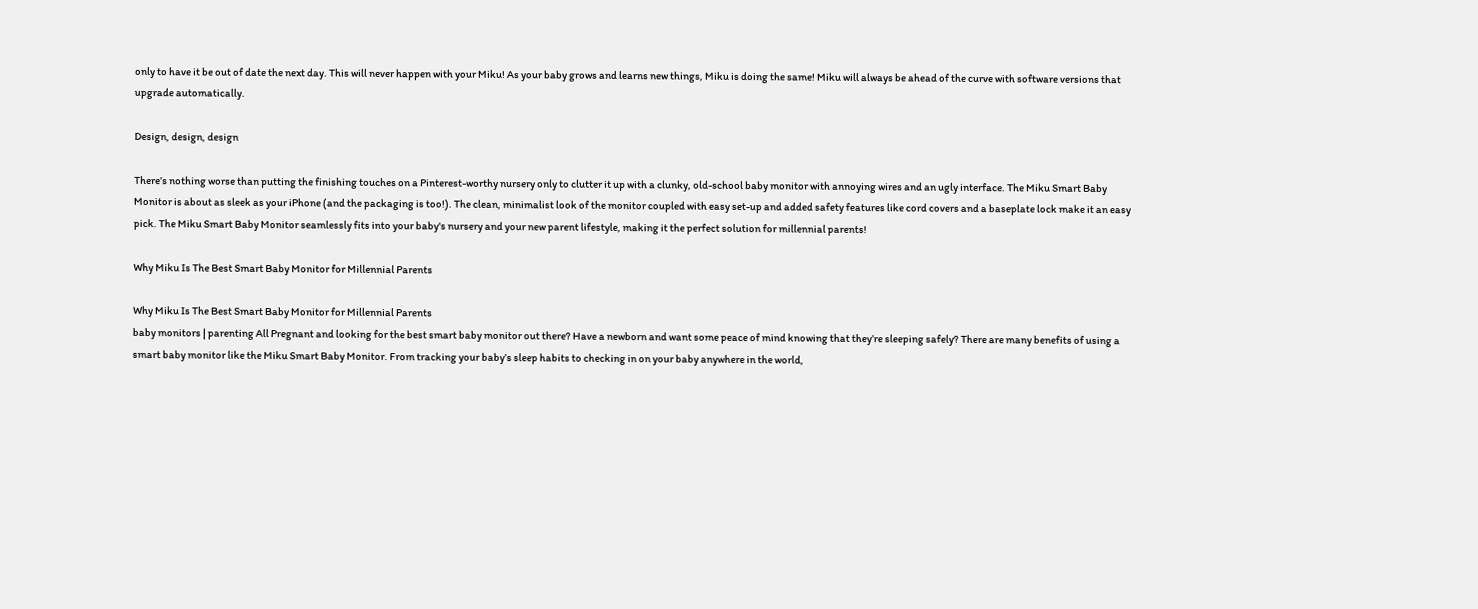only to have it be out of date the next day. This will never happen with your Miku! As your baby grows and learns new things, Miku is doing the same! Miku will always be ahead of the curve with software versions that upgrade automatically.

Design, design, design

There’s nothing worse than putting the finishing touches on a Pinterest-worthy nursery only to clutter it up with a clunky, old-school baby monitor with annoying wires and an ugly interface. The Miku Smart Baby Monitor is about as sleek as your iPhone (and the packaging is too!). The clean, minimalist look of the monitor coupled with easy set-up and added safety features like cord covers and a baseplate lock make it an easy pick. The Miku Smart Baby Monitor seamlessly fits into your baby's nursery and your new parent lifestyle, making it the perfect solution for millennial parents!

Why Miku Is The Best Smart Baby Monitor for Millennial Parents

Why Miku Is The Best Smart Baby Monitor for Millennial Parents
baby monitors | parenting All Pregnant and looking for the best smart baby monitor out there? Have a newborn and want some peace of mind knowing that they’re sleeping safely? There are many benefits of using a smart baby monitor like the Miku Smart Baby Monitor. From tracking your baby’s sleep habits to checking in on your baby anywhere in the world,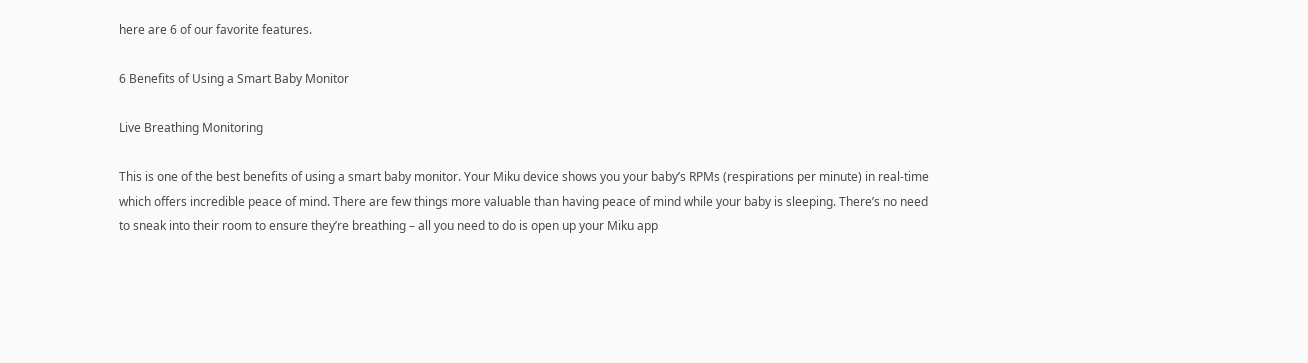here are 6 of our favorite features.

6 Benefits of Using a Smart Baby Monitor

Live Breathing Monitoring

This is one of the best benefits of using a smart baby monitor. Your Miku device shows you your baby’s RPMs (respirations per minute) in real-time which offers incredible peace of mind. There are few things more valuable than having peace of mind while your baby is sleeping. There’s no need to sneak into their room to ensure they’re breathing – all you need to do is open up your Miku app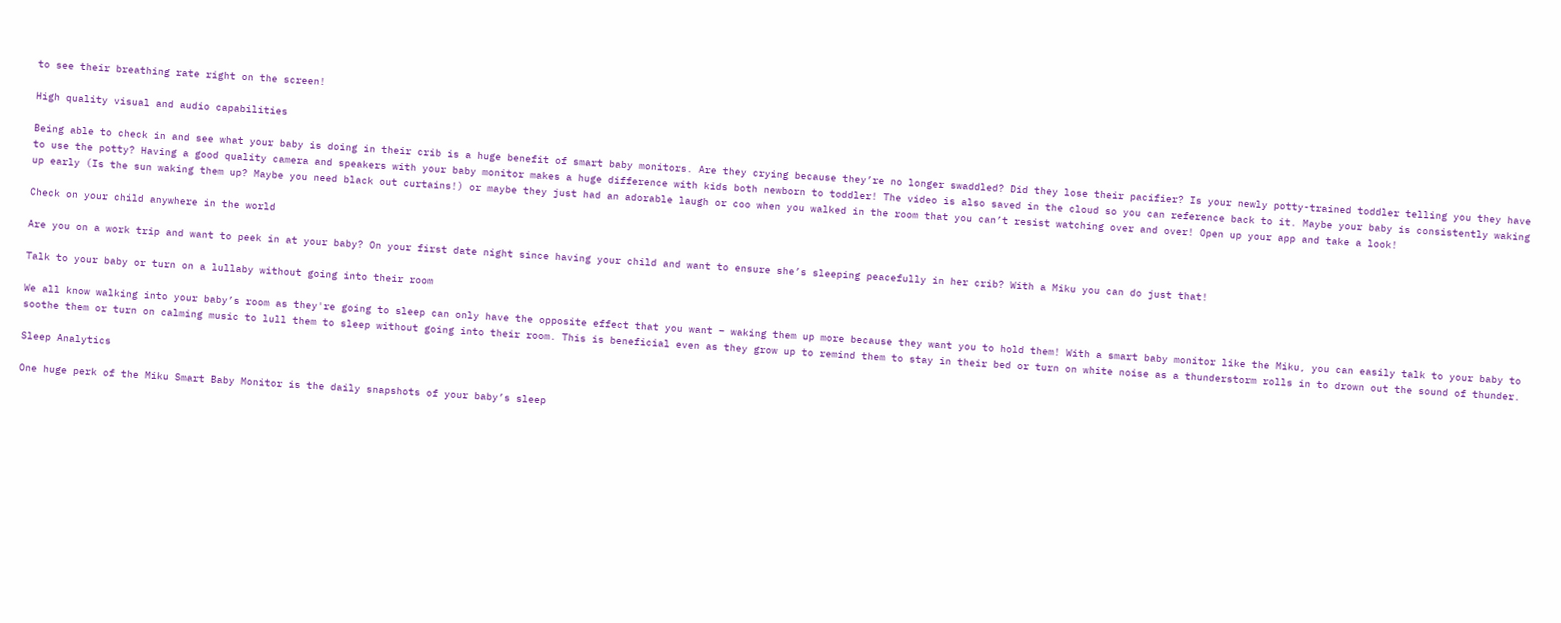to see their breathing rate right on the screen!

High quality visual and audio capabilities

Being able to check in and see what your baby is doing in their crib is a huge benefit of smart baby monitors. Are they crying because they’re no longer swaddled? Did they lose their pacifier? Is your newly potty-trained toddler telling you they have to use the potty? Having a good quality camera and speakers with your baby monitor makes a huge difference with kids both newborn to toddler! The video is also saved in the cloud so you can reference back to it. Maybe your baby is consistently waking up early (Is the sun waking them up? Maybe you need black out curtains!) or maybe they just had an adorable laugh or coo when you walked in the room that you can’t resist watching over and over! Open up your app and take a look!

Check on your child anywhere in the world

Are you on a work trip and want to peek in at your baby? On your first date night since having your child and want to ensure she’s sleeping peacefully in her crib? With a Miku you can do just that!

Talk to your baby or turn on a lullaby without going into their room

We all know walking into your baby’s room as they're going to sleep can only have the opposite effect that you want – waking them up more because they want you to hold them! With a smart baby monitor like the Miku, you can easily talk to your baby to soothe them or turn on calming music to lull them to sleep without going into their room. This is beneficial even as they grow up to remind them to stay in their bed or turn on white noise as a thunderstorm rolls in to drown out the sound of thunder.

Sleep Analytics

One huge perk of the Miku Smart Baby Monitor is the daily snapshots of your baby’s sleep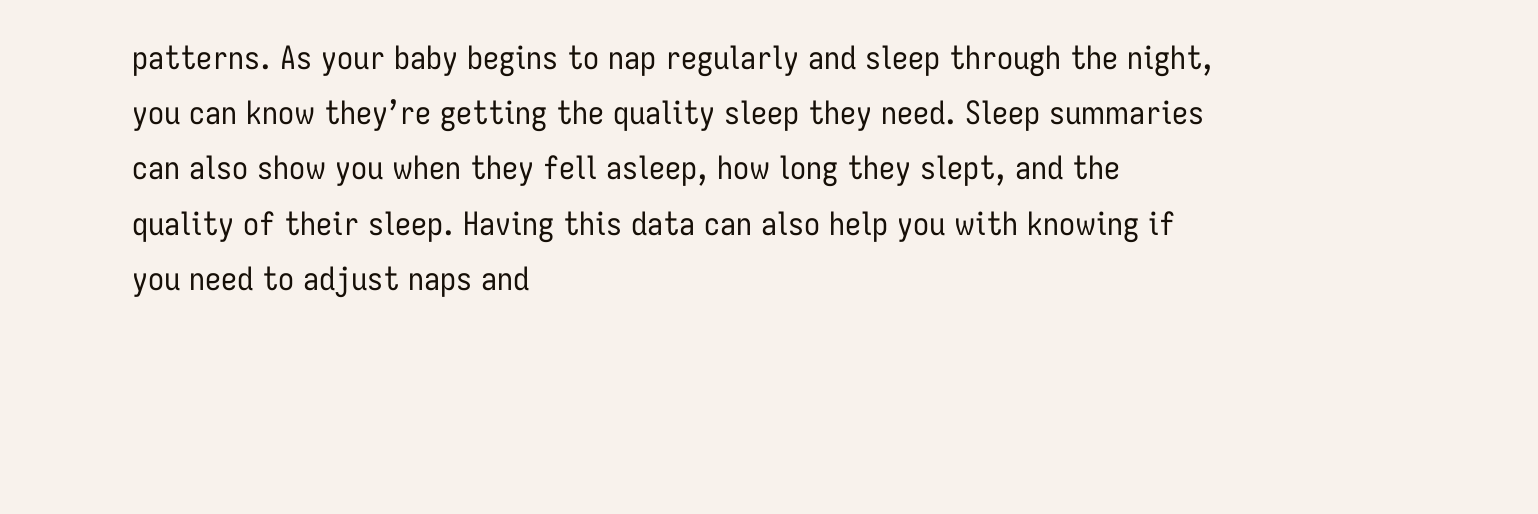patterns. As your baby begins to nap regularly and sleep through the night, you can know they’re getting the quality sleep they need. Sleep summaries can also show you when they fell asleep, how long they slept, and the quality of their sleep. Having this data can also help you with knowing if you need to adjust naps and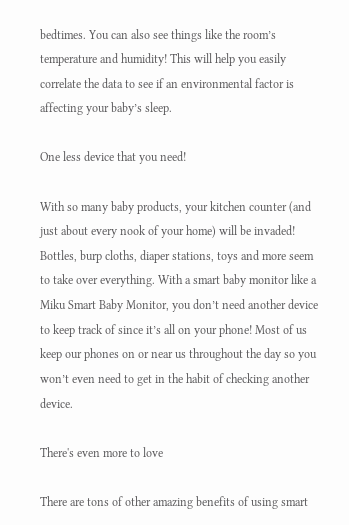bedtimes. You can also see things like the room’s temperature and humidity! This will help you easily correlate the data to see if an environmental factor is affecting your baby’s sleep.

One less device that you need!

With so many baby products, your kitchen counter (and just about every nook of your home) will be invaded! Bottles, burp cloths, diaper stations, toys and more seem to take over everything. With a smart baby monitor like a Miku Smart Baby Monitor, you don’t need another device to keep track of since it’s all on your phone! Most of us keep our phones on or near us throughout the day so you won’t even need to get in the habit of checking another device.

There's even more to love

There are tons of other amazing benefits of using smart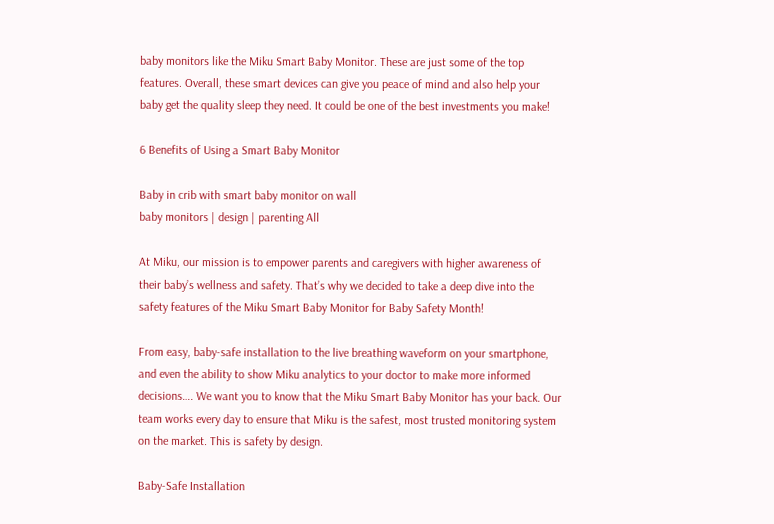baby monitors like the Miku Smart Baby Monitor. These are just some of the top features. Overall, these smart devices can give you peace of mind and also help your baby get the quality sleep they need. It could be one of the best investments you make!

6 Benefits of Using a Smart Baby Monitor

Baby in crib with smart baby monitor on wall
baby monitors | design | parenting All

At Miku, our mission is to empower parents and caregivers with higher awareness of their baby’s wellness and safety. That’s why we decided to take a deep dive into the safety features of the Miku Smart Baby Monitor for Baby Safety Month!

From easy, baby-safe installation to the live breathing waveform on your smartphone, and even the ability to show Miku analytics to your doctor to make more informed decisions…. We want you to know that the Miku Smart Baby Monitor has your back. Our team works every day to ensure that Miku is the safest, most trusted monitoring system on the market. This is safety by design.

Baby-Safe Installation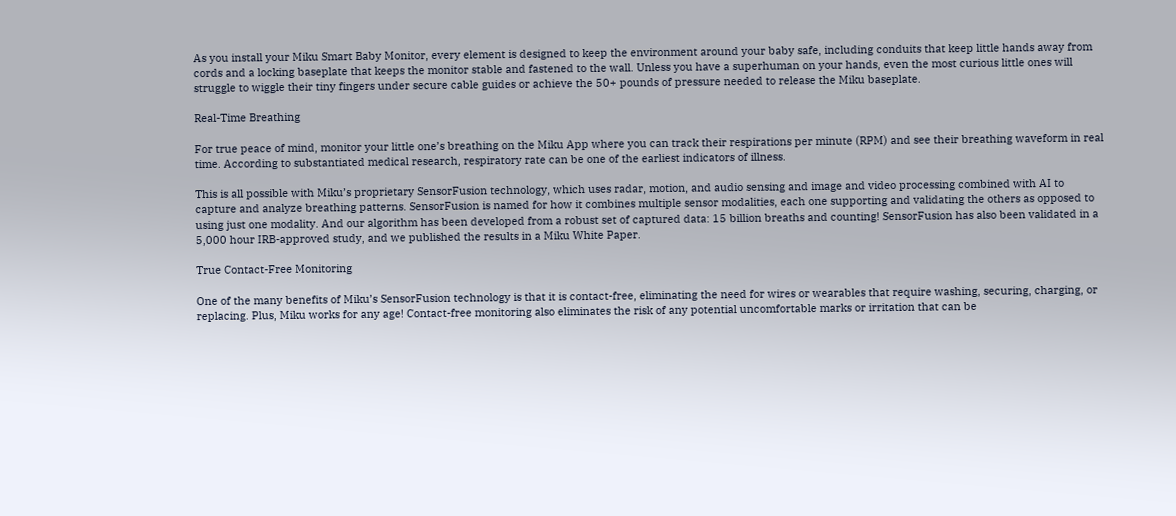As you install your Miku Smart Baby Monitor, every element is designed to keep the environment around your baby safe, including conduits that keep little hands away from cords and a locking baseplate that keeps the monitor stable and fastened to the wall. Unless you have a superhuman on your hands, even the most curious little ones will struggle to wiggle their tiny fingers under secure cable guides or achieve the 50+ pounds of pressure needed to release the Miku baseplate.

Real-Time Breathing

For true peace of mind, monitor your little one’s breathing on the Miku App where you can track their respirations per minute (RPM) and see their breathing waveform in real time. According to substantiated medical research, respiratory rate can be one of the earliest indicators of illness.

This is all possible with Miku’s proprietary SensorFusion technology, which uses radar, motion, and audio sensing and image and video processing combined with AI to capture and analyze breathing patterns. SensorFusion is named for how it combines multiple sensor modalities, each one supporting and validating the others as opposed to using just one modality. And our algorithm has been developed from a robust set of captured data: 15 billion breaths and counting! SensorFusion has also been validated in a 5,000 hour IRB-approved study, and we published the results in a Miku White Paper.

True Contact-Free Monitoring

One of the many benefits of Miku’s SensorFusion technology is that it is contact-free, eliminating the need for wires or wearables that require washing, securing, charging, or replacing. Plus, Miku works for any age! Contact-free monitoring also eliminates the risk of any potential uncomfortable marks or irritation that can be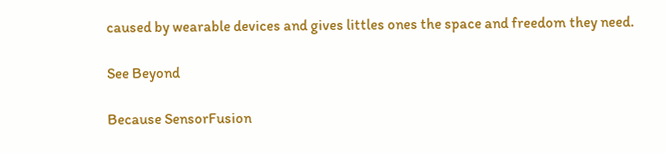caused by wearable devices and gives littles ones the space and freedom they need.

See Beyond

Because SensorFusion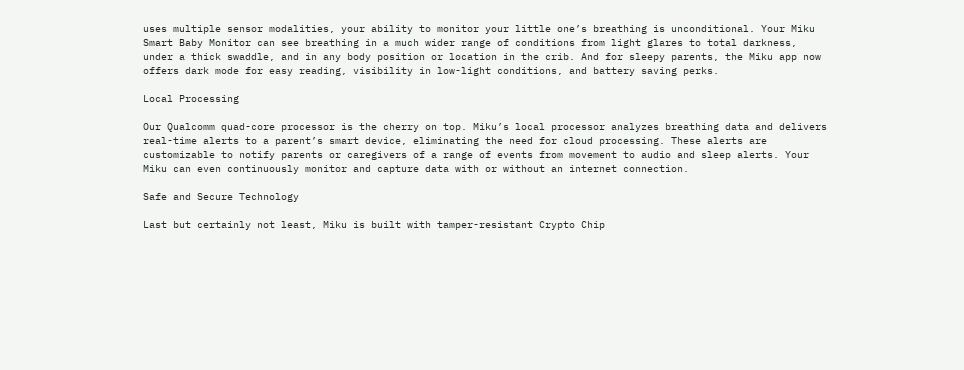uses multiple sensor modalities, your ability to monitor your little one’s breathing is unconditional. Your Miku Smart Baby Monitor can see breathing in a much wider range of conditions from light glares to total darkness, under a thick swaddle, and in any body position or location in the crib. And for sleepy parents, the Miku app now offers dark mode for easy reading, visibility in low-light conditions, and battery saving perks.

Local Processing

Our Qualcomm quad-core processor is the cherry on top. Miku’s local processor analyzes breathing data and delivers real-time alerts to a parent’s smart device, eliminating the need for cloud processing. These alerts are customizable to notify parents or caregivers of a range of events from movement to audio and sleep alerts. Your Miku can even continuously monitor and capture data with or without an internet connection.

Safe and Secure Technology

Last but certainly not least, Miku is built with tamper-resistant Crypto Chip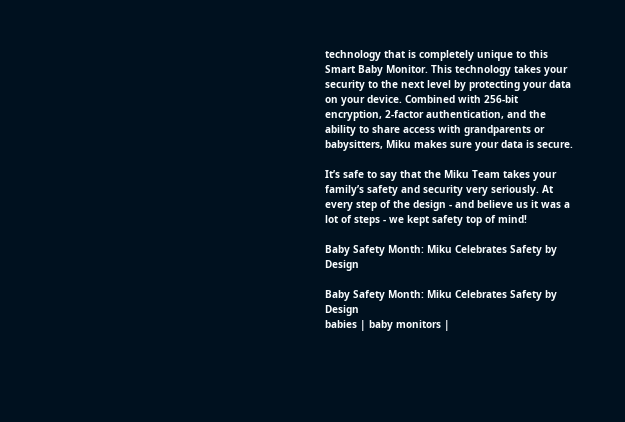technology that is completely unique to this Smart Baby Monitor. This technology takes your security to the next level by protecting your data on your device. Combined with 256-bit encryption, 2-factor authentication, and the ability to share access with grandparents or babysitters, Miku makes sure your data is secure.

It’s safe to say that the Miku Team takes your family’s safety and security very seriously. At every step of the design - and believe us it was a lot of steps - we kept safety top of mind!

Baby Safety Month: Miku Celebrates Safety by Design

Baby Safety Month: Miku Celebrates Safety by Design
babies | baby monitors |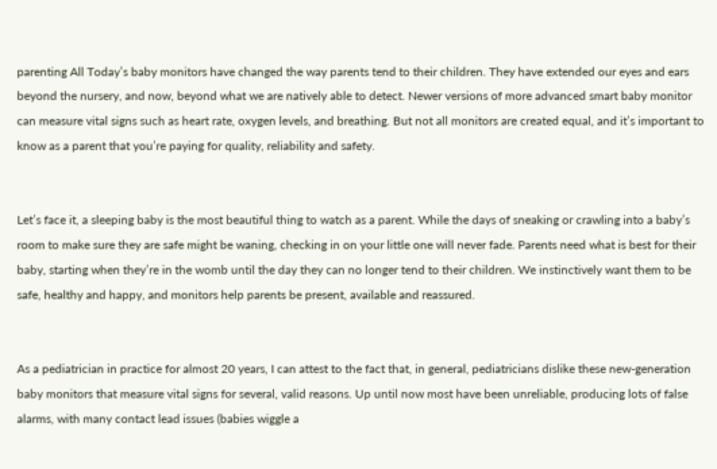parenting All Today’s baby monitors have changed the way parents tend to their children. They have extended our eyes and ears beyond the nursery, and now, beyond what we are natively able to detect. Newer versions of more advanced smart baby monitor can measure vital signs such as heart rate, oxygen levels, and breathing. But not all monitors are created equal, and it’s important to know as a parent that you’re paying for quality, reliability and safety.


Let’s face it, a sleeping baby is the most beautiful thing to watch as a parent. While the days of sneaking or crawling into a baby’s room to make sure they are safe might be waning, checking in on your little one will never fade. Parents need what is best for their baby, starting when they’re in the womb until the day they can no longer tend to their children. We instinctively want them to be safe, healthy and happy, and monitors help parents be present, available and reassured.


As a pediatrician in practice for almost 20 years, I can attest to the fact that, in general, pediatricians dislike these new-generation baby monitors that measure vital signs for several, valid reasons. Up until now most have been unreliable, producing lots of false alarms, with many contact lead issues (babies wiggle a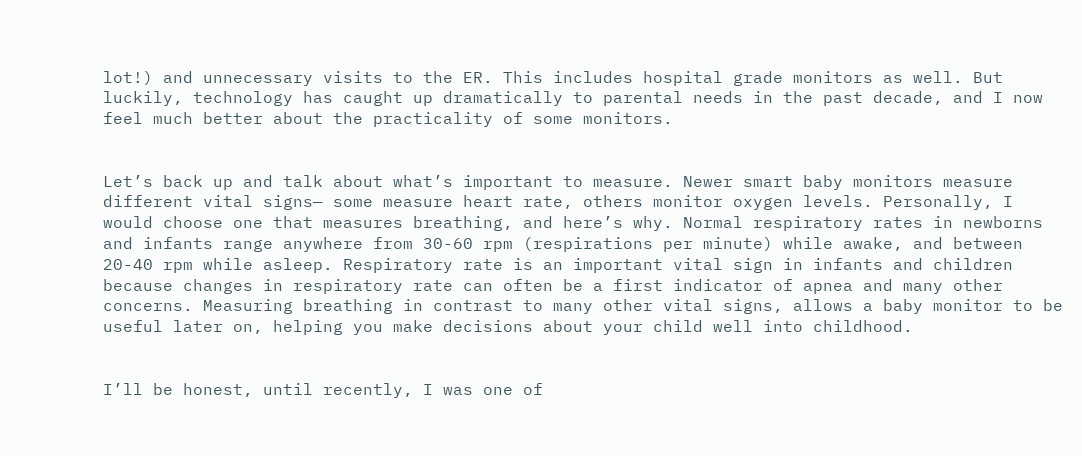lot!) and unnecessary visits to the ER. This includes hospital grade monitors as well. But luckily, technology has caught up dramatically to parental needs in the past decade, and I now feel much better about the practicality of some monitors.


Let’s back up and talk about what’s important to measure. Newer smart baby monitors measure different vital signs— some measure heart rate, others monitor oxygen levels. Personally, I would choose one that measures breathing, and here’s why. Normal respiratory rates in newborns and infants range anywhere from 30-60 rpm (respirations per minute) while awake, and between 20-40 rpm while asleep. Respiratory rate is an important vital sign in infants and children because changes in respiratory rate can often be a first indicator of apnea and many other concerns. Measuring breathing in contrast to many other vital signs, allows a baby monitor to be useful later on, helping you make decisions about your child well into childhood.


I’ll be honest, until recently, I was one of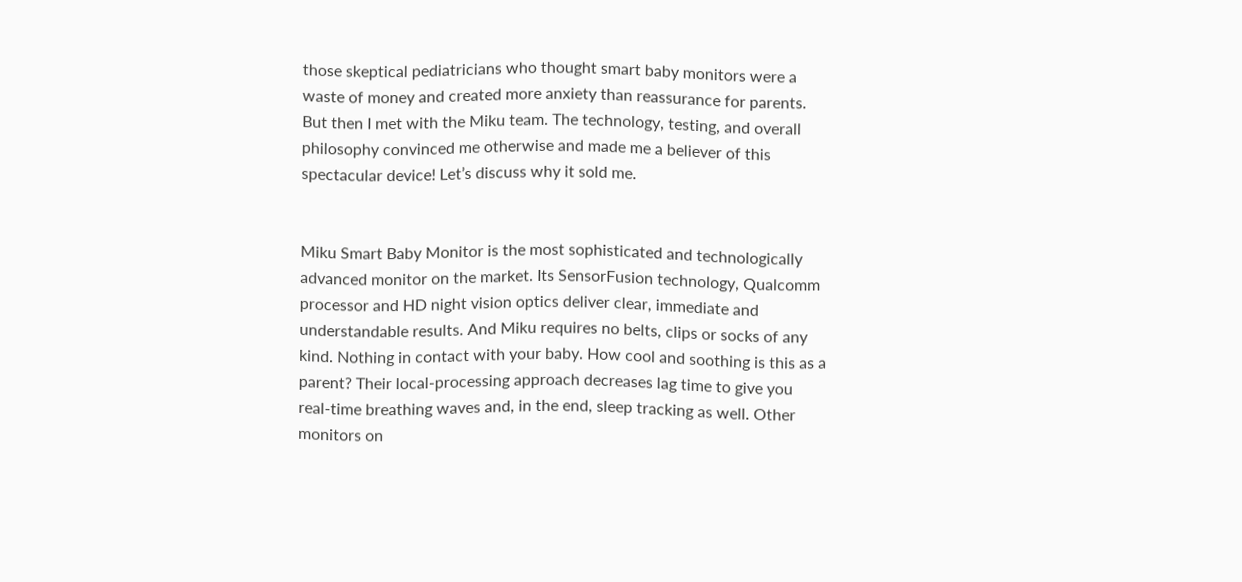those skeptical pediatricians who thought smart baby monitors were a waste of money and created more anxiety than reassurance for parents. But then I met with the Miku team. The technology, testing, and overall philosophy convinced me otherwise and made me a believer of this spectacular device! Let’s discuss why it sold me.


Miku Smart Baby Monitor is the most sophisticated and technologically advanced monitor on the market. Its SensorFusion technology, Qualcomm processor and HD night vision optics deliver clear, immediate and understandable results. And Miku requires no belts, clips or socks of any kind. Nothing in contact with your baby. How cool and soothing is this as a parent? Their local-processing approach decreases lag time to give you real-time breathing waves and, in the end, sleep tracking as well. Other monitors on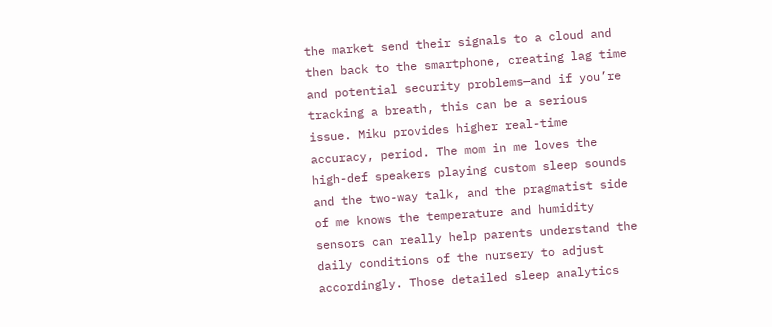the market send their signals to a cloud and then back to the smartphone, creating lag time and potential security problems—and if you’re tracking a breath, this can be a serious issue. Miku provides higher real-time accuracy, period. The mom in me loves the high-def speakers playing custom sleep sounds and the two-way talk, and the pragmatist side of me knows the temperature and humidity sensors can really help parents understand the daily conditions of the nursery to adjust accordingly. Those detailed sleep analytics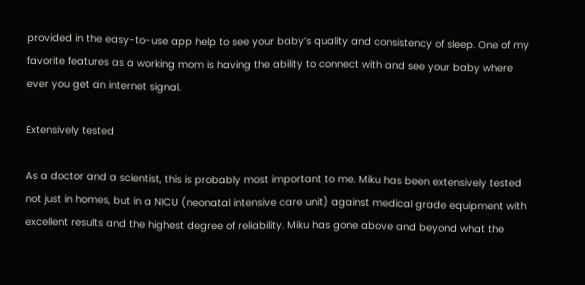provided in the easy-to-use app help to see your baby’s quality and consistency of sleep. One of my favorite features as a working mom is having the ability to connect with and see your baby where ever you get an internet signal.

Extensively tested

As a doctor and a scientist, this is probably most important to me. Miku has been extensively tested not just in homes, but in a NICU (neonatal intensive care unit) against medical grade equipment with excellent results and the highest degree of reliability. Miku has gone above and beyond what the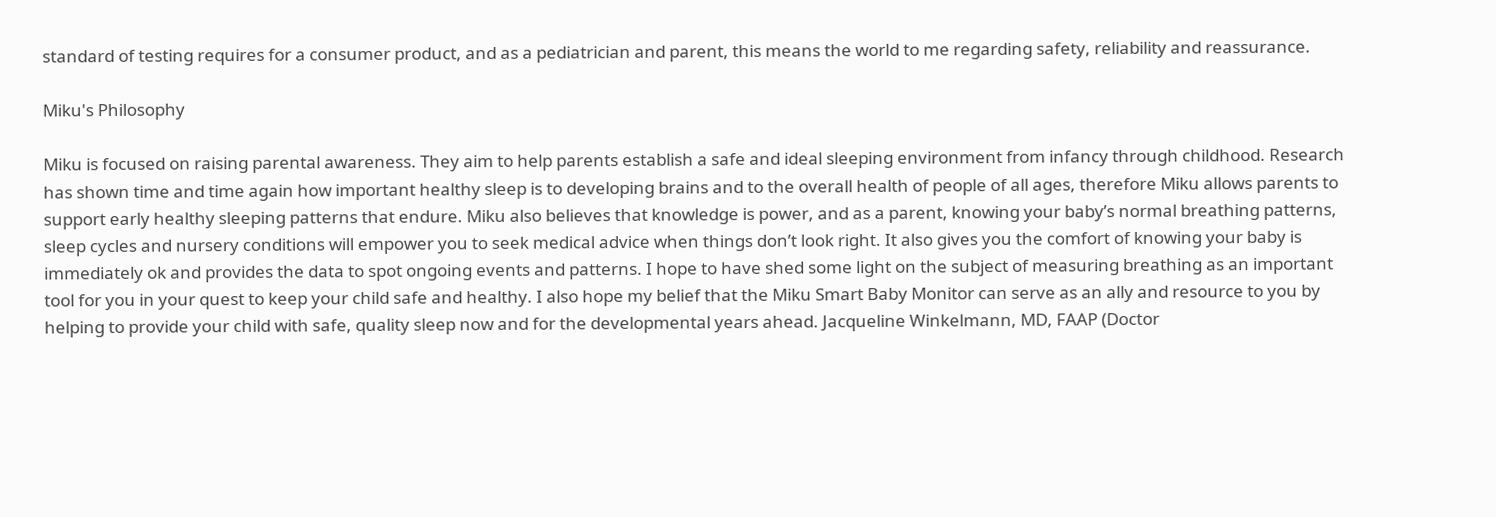standard of testing requires for a consumer product, and as a pediatrician and parent, this means the world to me regarding safety, reliability and reassurance.

Miku's Philosophy

Miku is focused on raising parental awareness. They aim to help parents establish a safe and ideal sleeping environment from infancy through childhood. Research has shown time and time again how important healthy sleep is to developing brains and to the overall health of people of all ages, therefore Miku allows parents to support early healthy sleeping patterns that endure. Miku also believes that knowledge is power, and as a parent, knowing your baby’s normal breathing patterns, sleep cycles and nursery conditions will empower you to seek medical advice when things don’t look right. It also gives you the comfort of knowing your baby is immediately ok and provides the data to spot ongoing events and patterns. I hope to have shed some light on the subject of measuring breathing as an important tool for you in your quest to keep your child safe and healthy. I also hope my belief that the Miku Smart Baby Monitor can serve as an ally and resource to you by helping to provide your child with safe, quality sleep now and for the developmental years ahead. Jacqueline Winkelmann, MD, FAAP (Doctor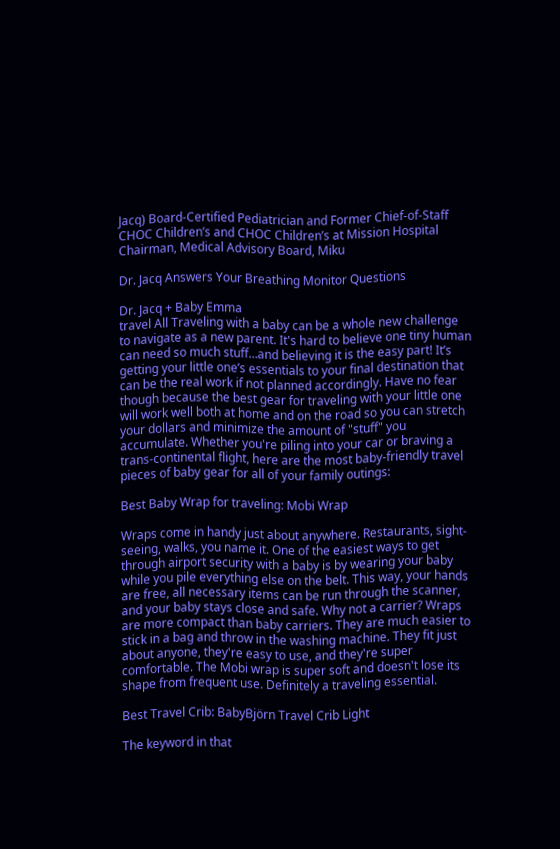Jacq) Board-Certified Pediatrician and Former Chief-of-Staff CHOC Children’s and CHOC Children’s at Mission Hospital Chairman, Medical Advisory Board, Miku

Dr. Jacq Answers Your Breathing Monitor Questions

Dr. Jacq + Baby Emma
travel All Traveling with a baby can be a whole new challenge to navigate as a new parent. It's hard to believe one tiny human can need so much stuff…and believing it is the easy part! It’s getting your little one’s essentials to your final destination that can be the real work if not planned accordingly. Have no fear though because the best gear for traveling with your little one will work well both at home and on the road so you can stretch your dollars and minimize the amount of "stuff" you accumulate. Whether you're piling into your car or braving a trans-continental flight, here are the most baby-friendly travel pieces of baby gear for all of your family outings:

Best Baby Wrap for traveling: Mobi Wrap

Wraps come in handy just about anywhere. Restaurants, sight-seeing, walks, you name it. One of the easiest ways to get through airport security with a baby is by wearing your baby while you pile everything else on the belt. This way, your hands are free, all necessary items can be run through the scanner, and your baby stays close and safe. Why not a carrier? Wraps are more compact than baby carriers. They are much easier to stick in a bag and throw in the washing machine. They fit just about anyone, they're easy to use, and they're super comfortable. The Mobi wrap is super soft and doesn't lose its shape from frequent use. Definitely a traveling essential.

Best Travel Crib: BabyBjörn Travel Crib Light

The keyword in that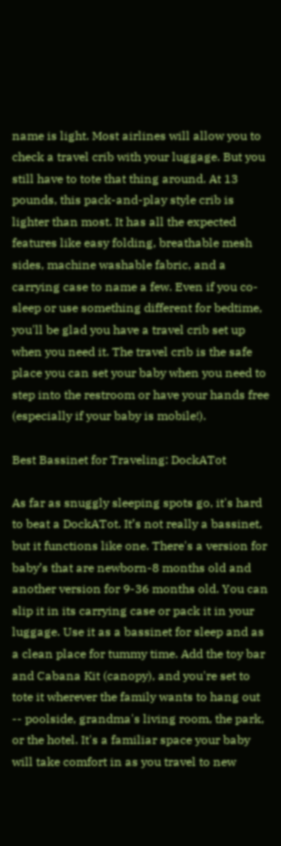name is light. Most airlines will allow you to check a travel crib with your luggage. But you still have to tote that thing around. At 13 pounds, this pack-and-play style crib is lighter than most. It has all the expected features like easy folding, breathable mesh sides, machine washable fabric, and a carrying case to name a few. Even if you co-sleep or use something different for bedtime, you'll be glad you have a travel crib set up when you need it. The travel crib is the safe place you can set your baby when you need to step into the restroom or have your hands free (especially if your baby is mobile!).

Best Bassinet for Traveling: DockATot

As far as snuggly sleeping spots go, it's hard to beat a DockATot. It’s not really a bassinet, but it functions like one. There's a version for baby’s that are newborn-8 months old and another version for 9-36 months old. You can slip it in its carrying case or pack it in your luggage. Use it as a bassinet for sleep and as a clean place for tummy time. Add the toy bar and Cabana Kit (canopy), and you're set to tote it wherever the family wants to hang out -- poolside, grandma's living room, the park, or the hotel. It's a familiar space your baby will take comfort in as you travel to new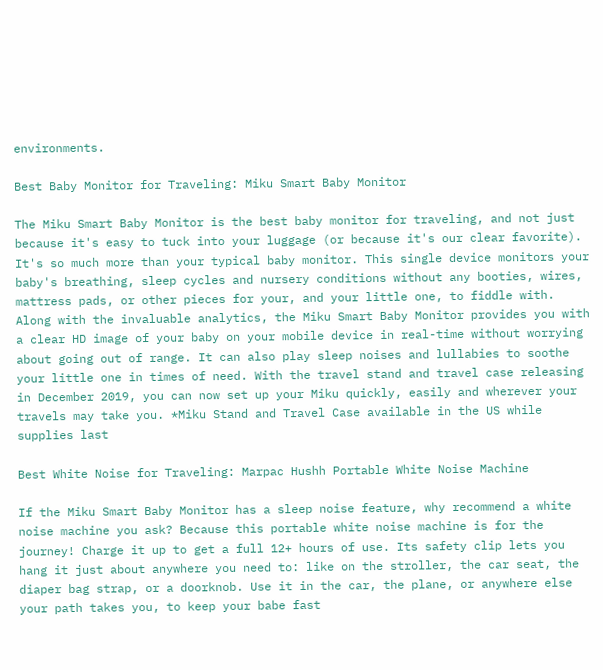environments.

Best Baby Monitor for Traveling: Miku Smart Baby Monitor

The Miku Smart Baby Monitor is the best baby monitor for traveling, and not just because it's easy to tuck into your luggage (or because it's our clear favorite). It's so much more than your typical baby monitor. This single device monitors your baby's breathing, sleep cycles and nursery conditions without any booties, wires, mattress pads, or other pieces for your, and your little one, to fiddle with. Along with the invaluable analytics, the Miku Smart Baby Monitor provides you with a clear HD image of your baby on your mobile device in real-time without worrying about going out of range. It can also play sleep noises and lullabies to soothe your little one in times of need. With the travel stand and travel case releasing in December 2019, you can now set up your Miku quickly, easily and wherever your travels may take you. *Miku Stand and Travel Case available in the US while supplies last

Best White Noise for Traveling: Marpac Hushh Portable White Noise Machine

If the Miku Smart Baby Monitor has a sleep noise feature, why recommend a white noise machine you ask? Because this portable white noise machine is for the journey! Charge it up to get a full 12+ hours of use. Its safety clip lets you hang it just about anywhere you need to: like on the stroller, the car seat, the diaper bag strap, or a doorknob. Use it in the car, the plane, or anywhere else your path takes you, to keep your babe fast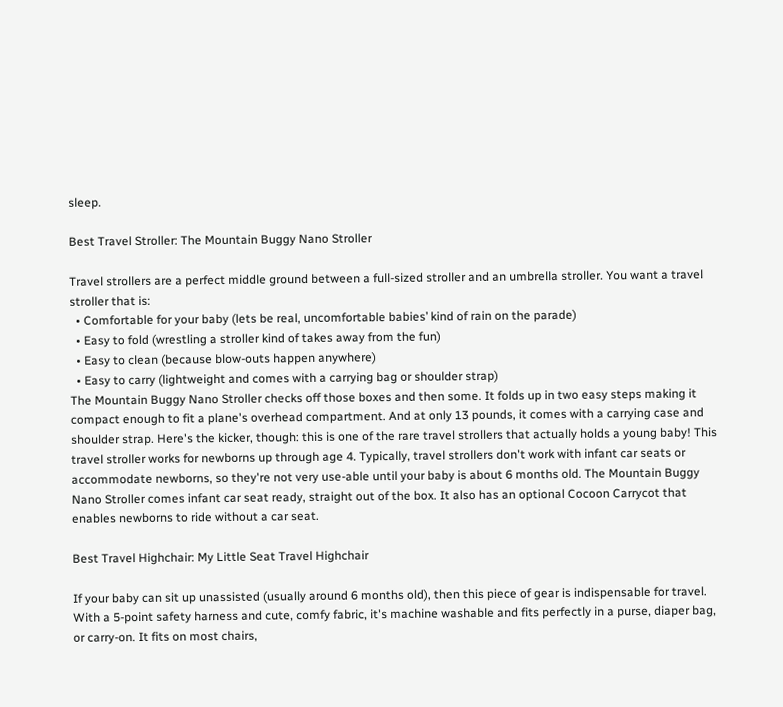sleep.

Best Travel Stroller: The Mountain Buggy Nano Stroller

Travel strollers are a perfect middle ground between a full-sized stroller and an umbrella stroller. You want a travel stroller that is:
  • Comfortable for your baby (lets be real, uncomfortable babies’ kind of rain on the parade)
  • Easy to fold (wrestling a stroller kind of takes away from the fun)
  • Easy to clean (because blow-outs happen anywhere)
  • Easy to carry (lightweight and comes with a carrying bag or shoulder strap)
The Mountain Buggy Nano Stroller checks off those boxes and then some. It folds up in two easy steps making it compact enough to fit a plane's overhead compartment. And at only 13 pounds, it comes with a carrying case and shoulder strap. Here's the kicker, though: this is one of the rare travel strollers that actually holds a young baby! This travel stroller works for newborns up through age 4. Typically, travel strollers don't work with infant car seats or accommodate newborns, so they're not very use-able until your baby is about 6 months old. The Mountain Buggy Nano Stroller comes infant car seat ready, straight out of the box. It also has an optional Cocoon Carrycot that enables newborns to ride without a car seat.

Best Travel Highchair: My Little Seat Travel Highchair

If your baby can sit up unassisted (usually around 6 months old), then this piece of gear is indispensable for travel. With a 5-point safety harness and cute, comfy fabric, it's machine washable and fits perfectly in a purse, diaper bag, or carry-on. It fits on most chairs,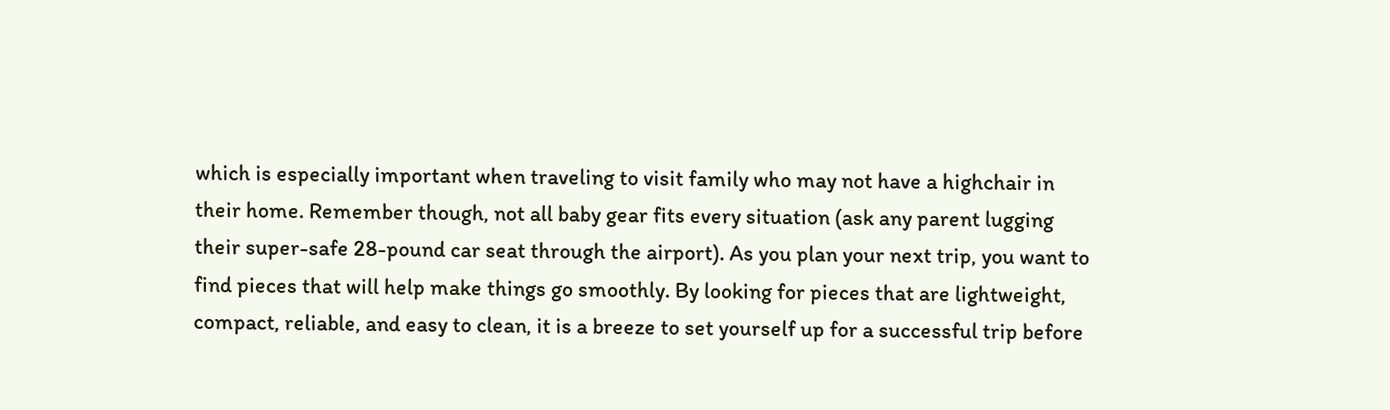which is especially important when traveling to visit family who may not have a highchair in their home. Remember though, not all baby gear fits every situation (ask any parent lugging their super-safe 28-pound car seat through the airport). As you plan your next trip, you want to find pieces that will help make things go smoothly. By looking for pieces that are lightweight, compact, reliable, and easy to clean, it is a breeze to set yourself up for a successful trip before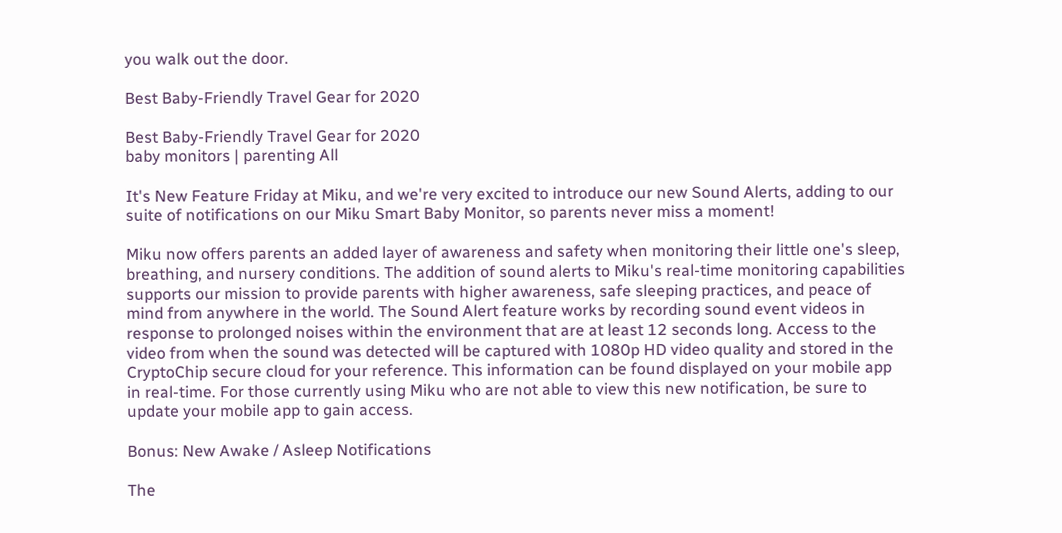you walk out the door.

Best Baby-Friendly Travel Gear for 2020

Best Baby-Friendly Travel Gear for 2020
baby monitors | parenting All

It's New Feature Friday at Miku, and we're very excited to introduce our new Sound Alerts, adding to our suite of notifications on our Miku Smart Baby Monitor, so parents never miss a moment!

Miku now offers parents an added layer of awareness and safety when monitoring their little one's sleep, breathing, and nursery conditions. The addition of sound alerts to Miku's real-time monitoring capabilities supports our mission to provide parents with higher awareness, safe sleeping practices, and peace of mind from anywhere in the world. The Sound Alert feature works by recording sound event videos in response to prolonged noises within the environment that are at least 12 seconds long. Access to the video from when the sound was detected will be captured with 1080p HD video quality and stored in the CryptoChip secure cloud for your reference. This information can be found displayed on your mobile app in real-time. For those currently using Miku who are not able to view this new notification, be sure to update your mobile app to gain access.

Bonus: New Awake / Asleep Notifications

The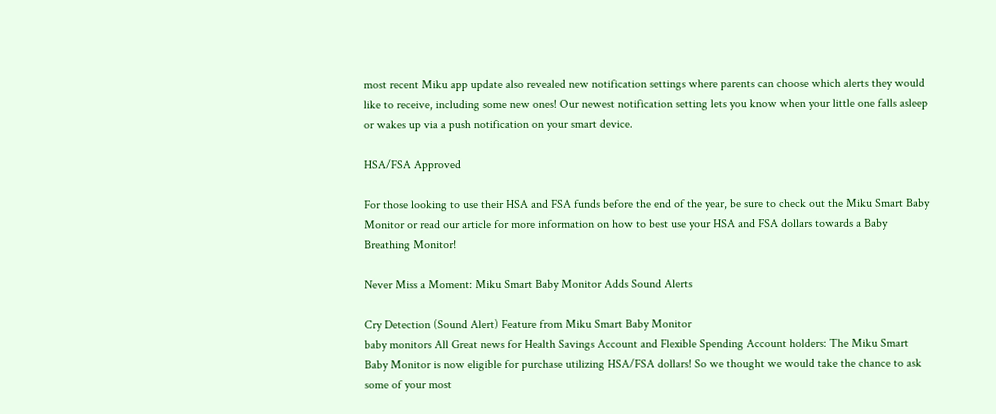most recent Miku app update also revealed new notification settings where parents can choose which alerts they would like to receive, including some new ones! Our newest notification setting lets you know when your little one falls asleep or wakes up via a push notification on your smart device.

HSA/FSA Approved

For those looking to use their HSA and FSA funds before the end of the year, be sure to check out the Miku Smart Baby Monitor or read our article for more information on how to best use your HSA and FSA dollars towards a Baby Breathing Monitor!

Never Miss a Moment: Miku Smart Baby Monitor Adds Sound Alerts

Cry Detection (Sound Alert) Feature from Miku Smart Baby Monitor
baby monitors All Great news for Health Savings Account and Flexible Spending Account holders: The Miku Smart Baby Monitor is now eligible for purchase utilizing HSA/FSA dollars! So we thought we would take the chance to ask some of your most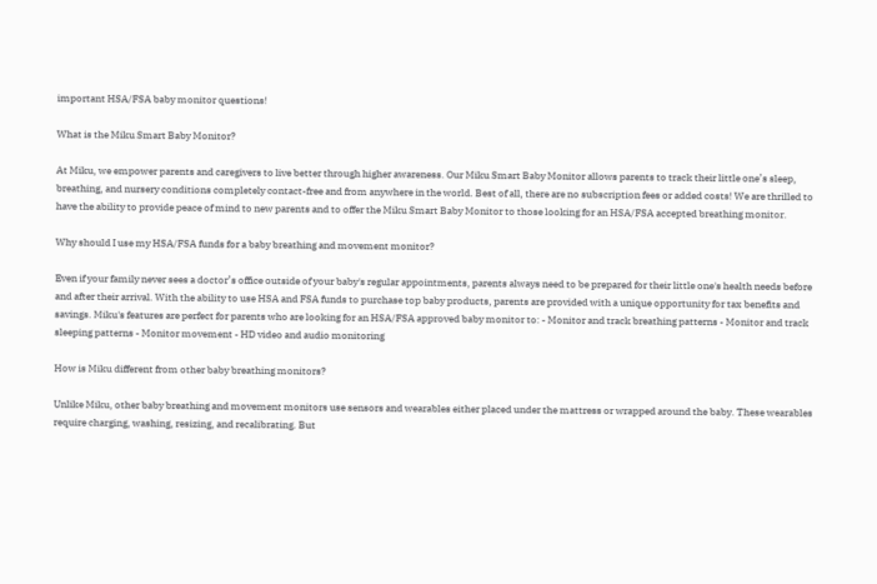important HSA/FSA baby monitor questions!

What is the Miku Smart Baby Monitor?

At Miku, we empower parents and caregivers to live better through higher awareness. Our Miku Smart Baby Monitor allows parents to track their little one’s sleep, breathing, and nursery conditions completely contact-free and from anywhere in the world. Best of all, there are no subscription fees or added costs! We are thrilled to have the ability to provide peace of mind to new parents and to offer the Miku Smart Baby Monitor to those looking for an HSA/FSA accepted breathing monitor.

Why should I use my HSA/FSA funds for a baby breathing and movement monitor?

Even if your family never sees a doctor’s office outside of your baby's regular appointments, parents always need to be prepared for their little one's health needs before and after their arrival. With the ability to use HSA and FSA funds to purchase top baby products, parents are provided with a unique opportunity for tax benefits and savings. Miku's features are perfect for parents who are looking for an HSA/FSA approved baby monitor to: - Monitor and track breathing patterns - Monitor and track sleeping patterns - Monitor movement - HD video and audio monitoring

How is Miku different from other baby breathing monitors?

Unlike Miku, other baby breathing and movement monitors use sensors and wearables either placed under the mattress or wrapped around the baby. These wearables require charging, washing, resizing, and recalibrating. But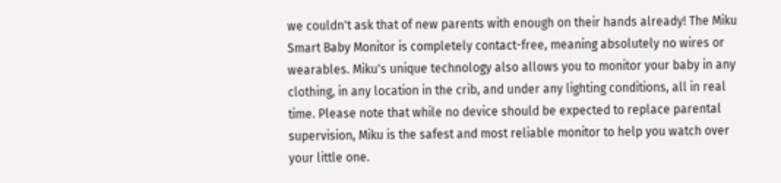we couldn't ask that of new parents with enough on their hands already! The Miku Smart Baby Monitor is completely contact-free, meaning absolutely no wires or wearables. Miku's unique technology also allows you to monitor your baby in any clothing, in any location in the crib, and under any lighting conditions, all in real time. Please note that while no device should be expected to replace parental supervision, Miku is the safest and most reliable monitor to help you watch over your little one.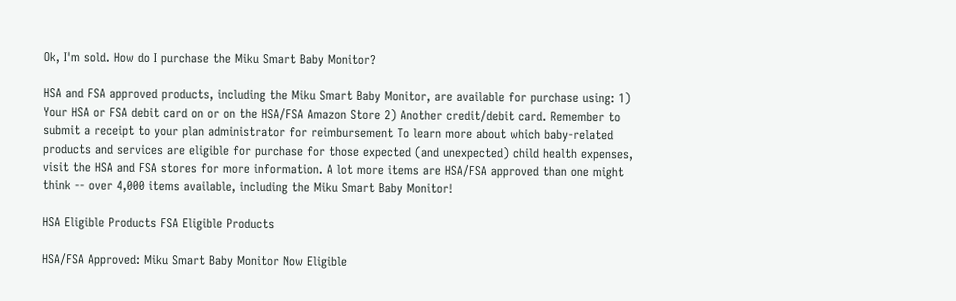Ok, I'm sold. How do I purchase the Miku Smart Baby Monitor?

HSA and FSA approved products, including the Miku Smart Baby Monitor, are available for purchase using: 1) Your HSA or FSA debit card on or on the HSA/FSA Amazon Store 2) Another credit/debit card. Remember to submit a receipt to your plan administrator for reimbursement To learn more about which baby-related products and services are eligible for purchase for those expected (and unexpected) child health expenses, visit the HSA and FSA stores for more information. A lot more items are HSA/FSA approved than one might think -- over 4,000 items available, including the Miku Smart Baby Monitor!

HSA Eligible Products FSA Eligible Products

HSA/FSA Approved: Miku Smart Baby Monitor Now Eligible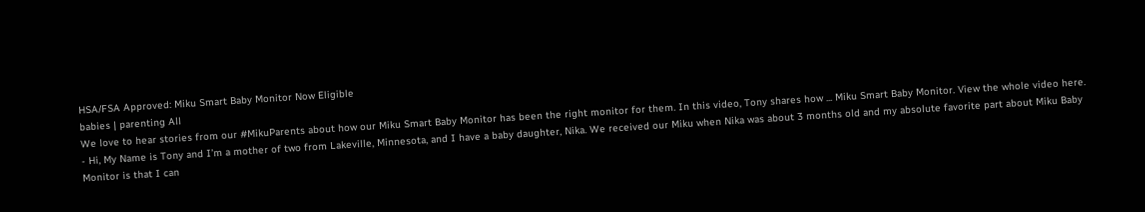HSA/FSA Approved: Miku Smart Baby Monitor Now Eligible
babies | parenting All
We love to hear stories from our #MikuParents about how our Miku Smart Baby Monitor has been the right monitor for them. In this video, Tony shares how ... Miku Smart Baby Monitor. View the whole video here.
- Hi, My Name is Tony and I’m a mother of two from Lakeville, Minnesota, and I have a baby daughter, Nika. We received our Miku when Nika was about 3 months old and my absolute favorite part about Miku Baby Monitor is that I can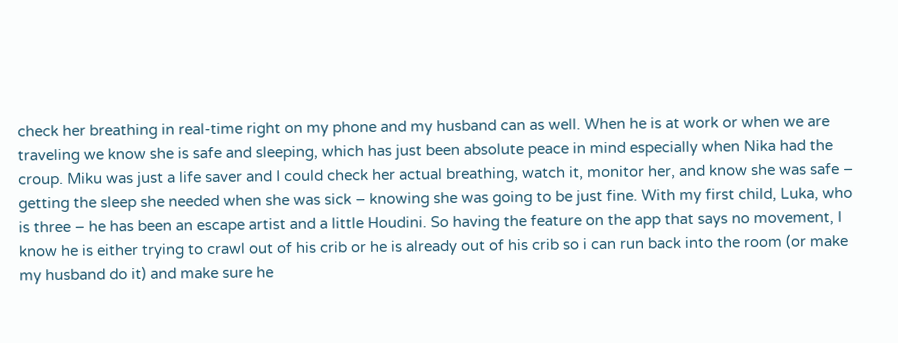check her breathing in real-time right on my phone and my husband can as well. When he is at work or when we are traveling we know she is safe and sleeping, which has just been absolute peace in mind especially when Nika had the croup. Miku was just a life saver and I could check her actual breathing, watch it, monitor her, and know she was safe – getting the sleep she needed when she was sick – knowing she was going to be just fine. With my first child, Luka, who is three – he has been an escape artist and a little Houdini. So having the feature on the app that says no movement, I know he is either trying to crawl out of his crib or he is already out of his crib so i can run back into the room (or make my husband do it) and make sure he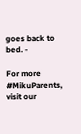goes back to bed. -

For more #MikuParents, visit our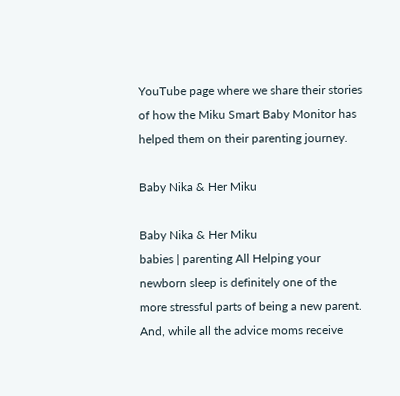YouTube page where we share their stories of how the Miku Smart Baby Monitor has helped them on their parenting journey.

Baby Nika & Her Miku

Baby Nika & Her Miku
babies | parenting All Helping your newborn sleep is definitely one of the more stressful parts of being a new parent. And, while all the advice moms receive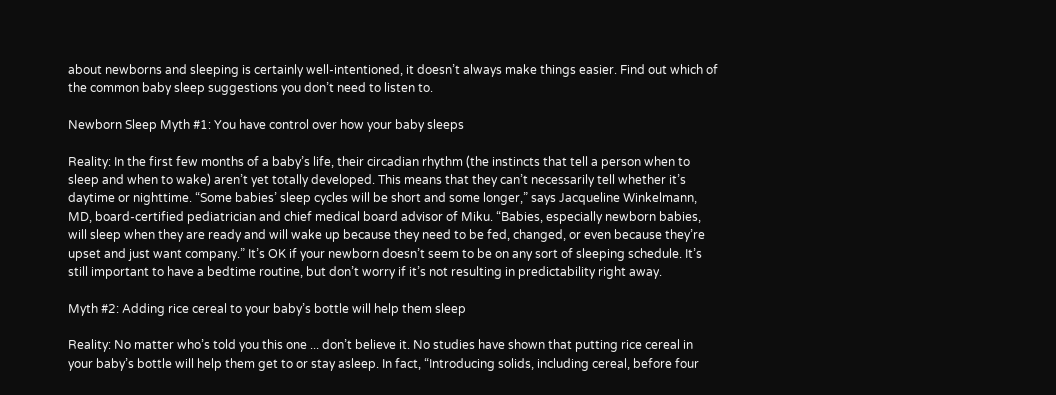about newborns and sleeping is certainly well-intentioned, it doesn’t always make things easier. Find out which of the common baby sleep suggestions you don’t need to listen to.

Newborn Sleep Myth #1: You have control over how your baby sleeps

Reality: In the first few months of a baby’s life, their circadian rhythm (the instincts that tell a person when to sleep and when to wake) aren’t yet totally developed. This means that they can’t necessarily tell whether it’s daytime or nighttime. “Some babies’ sleep cycles will be short and some longer,” says Jacqueline Winkelmann, MD, board-certified pediatrician and chief medical board advisor of Miku. “Babies, especially newborn babies, will sleep when they are ready and will wake up because they need to be fed, changed, or even because they’re upset and just want company.” It’s OK if your newborn doesn’t seem to be on any sort of sleeping schedule. It’s still important to have a bedtime routine, but don’t worry if it’s not resulting in predictability right away.

Myth #2: Adding rice cereal to your baby’s bottle will help them sleep

Reality: No matter who’s told you this one ... don’t believe it. No studies have shown that putting rice cereal in your baby’s bottle will help them get to or stay asleep. In fact, “Introducing solids, including cereal, before four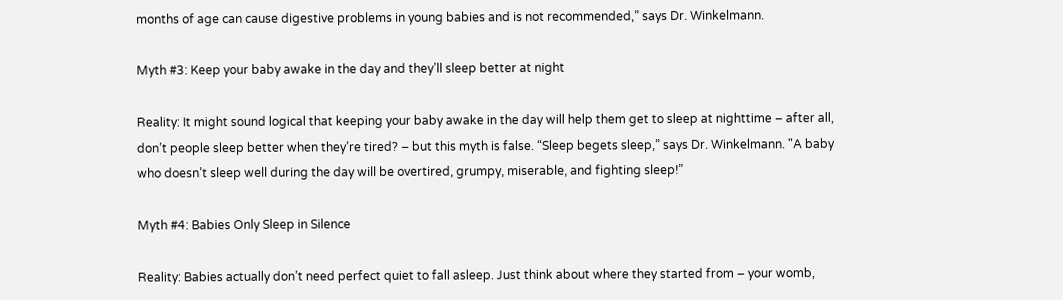months of age can cause digestive problems in young babies and is not recommended,” says Dr. Winkelmann.

Myth #3: Keep your baby awake in the day and they’ll sleep better at night

Reality: It might sound logical that keeping your baby awake in the day will help them get to sleep at nighttime – after all, don’t people sleep better when they’re tired? – but this myth is false. “Sleep begets sleep,” says Dr. Winkelmann. "A baby who doesn’t sleep well during the day will be overtired, grumpy, miserable, and fighting sleep!”

Myth #4: Babies Only Sleep in Silence

Reality: Babies actually don’t need perfect quiet to fall asleep. Just think about where they started from – your womb,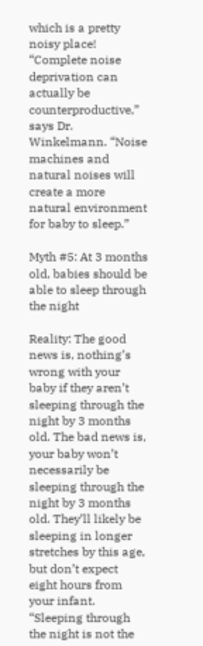which is a pretty noisy place! “Complete noise deprivation can actually be counterproductive,” says Dr. Winkelmann. “Noise machines and natural noises will create a more natural environment for baby to sleep.”

Myth #5: At 3 months old, babies should be able to sleep through the night

Reality: The good news is, nothing’s wrong with your baby if they aren’t sleeping through the night by 3 months old. The bad news is, your baby won’t necessarily be sleeping through the night by 3 months old. They’ll likely be sleeping in longer stretches by this age, but don’t expect eight hours from your infant. “Sleeping through the night is not the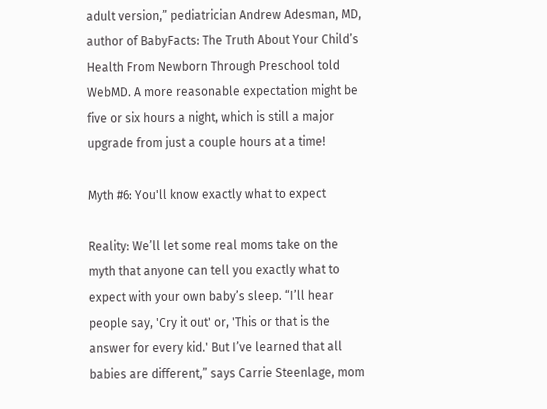adult version,” pediatrician Andrew Adesman, MD, author of BabyFacts: The Truth About Your Child’s Health From Newborn Through Preschool told WebMD. A more reasonable expectation might be five or six hours a night, which is still a major upgrade from just a couple hours at a time!

Myth #6: You'll know exactly what to expect

Reality: We’ll let some real moms take on the myth that anyone can tell you exactly what to expect with your own baby’s sleep. “I’ll hear people say, 'Cry it out' or, 'This or that is the answer for every kid.' But I’ve learned that all babies are different,” says Carrie Steenlage, mom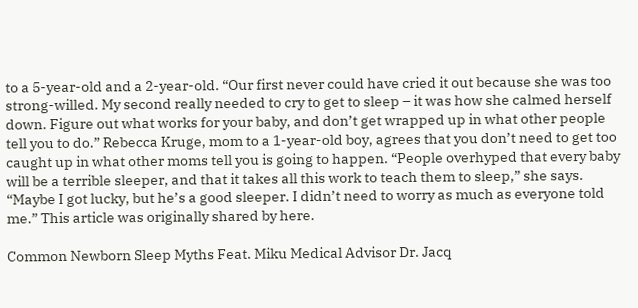to a 5-year-old and a 2-year-old. “Our first never could have cried it out because she was too strong-willed. My second really needed to cry to get to sleep – it was how she calmed herself down. Figure out what works for your baby, and don’t get wrapped up in what other people tell you to do.” Rebecca Kruge, mom to a 1-year-old boy, agrees that you don’t need to get too caught up in what other moms tell you is going to happen. “People overhyped that every baby will be a terrible sleeper, and that it takes all this work to teach them to sleep,” she says. “Maybe I got lucky, but he’s a good sleeper. I didn’t need to worry as much as everyone told me.” This article was originally shared by here.

Common Newborn Sleep Myths Feat. Miku Medical Advisor Dr. Jacq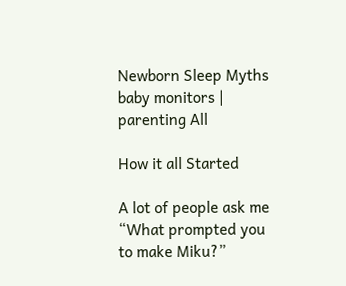Newborn Sleep Myths
baby monitors | parenting All

How it all Started

A lot of people ask me “What prompted you to make Miku?”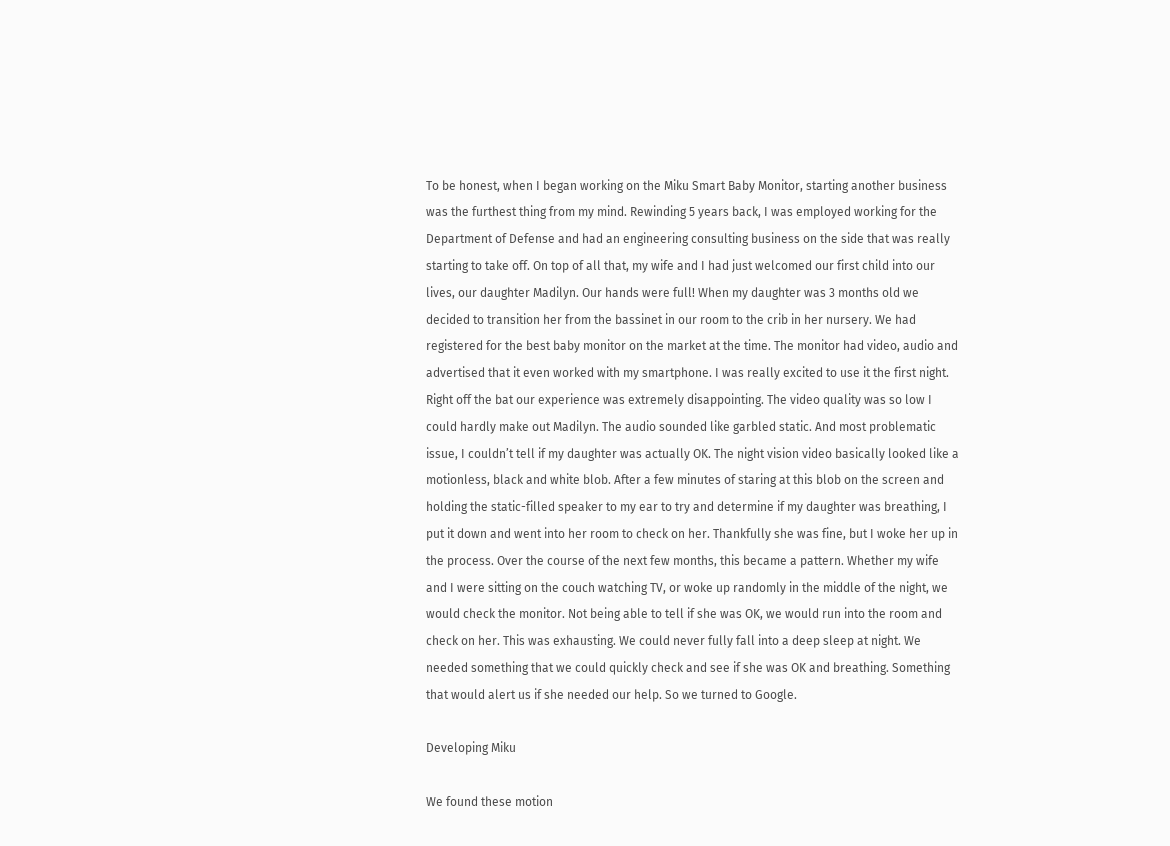To be honest, when I began working on the Miku Smart Baby Monitor, starting another business was the furthest thing from my mind. Rewinding 5 years back, I was employed working for the Department of Defense and had an engineering consulting business on the side that was really starting to take off. On top of all that, my wife and I had just welcomed our first child into our lives, our daughter Madilyn. Our hands were full! When my daughter was 3 months old we decided to transition her from the bassinet in our room to the crib in her nursery. We had registered for the best baby monitor on the market at the time. The monitor had video, audio and advertised that it even worked with my smartphone. I was really excited to use it the first night. Right off the bat our experience was extremely disappointing. The video quality was so low I could hardly make out Madilyn. The audio sounded like garbled static. And most problematic issue, I couldn’t tell if my daughter was actually OK. The night vision video basically looked like a motionless, black and white blob. After a few minutes of staring at this blob on the screen and holding the static-filled speaker to my ear to try and determine if my daughter was breathing, I put it down and went into her room to check on her. Thankfully she was fine, but I woke her up in the process. Over the course of the next few months, this became a pattern. Whether my wife and I were sitting on the couch watching TV, or woke up randomly in the middle of the night, we would check the monitor. Not being able to tell if she was OK, we would run into the room and check on her. This was exhausting. We could never fully fall into a deep sleep at night. We needed something that we could quickly check and see if she was OK and breathing. Something that would alert us if she needed our help. So we turned to Google.

Developing Miku

We found these motion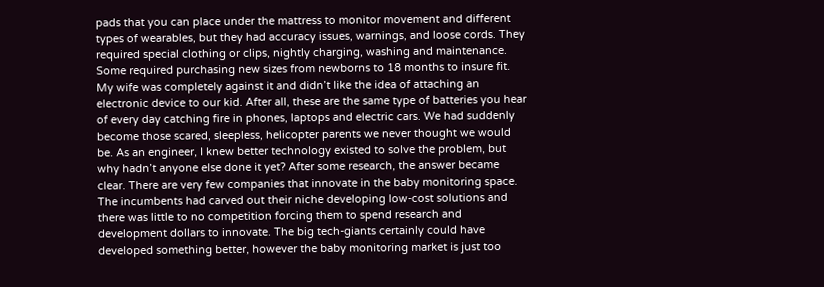pads that you can place under the mattress to monitor movement and different types of wearables, but they had accuracy issues, warnings, and loose cords. They required special clothing or clips, nightly charging, washing and maintenance. Some required purchasing new sizes from newborns to 18 months to insure fit. My wife was completely against it and didn’t like the idea of attaching an electronic device to our kid. After all, these are the same type of batteries you hear of every day catching fire in phones, laptops and electric cars. We had suddenly become those scared, sleepless, helicopter parents we never thought we would be. As an engineer, I knew better technology existed to solve the problem, but why hadn’t anyone else done it yet? After some research, the answer became clear. There are very few companies that innovate in the baby monitoring space. The incumbents had carved out their niche developing low-cost solutions and there was little to no competition forcing them to spend research and development dollars to innovate. The big tech-giants certainly could have developed something better, however the baby monitoring market is just too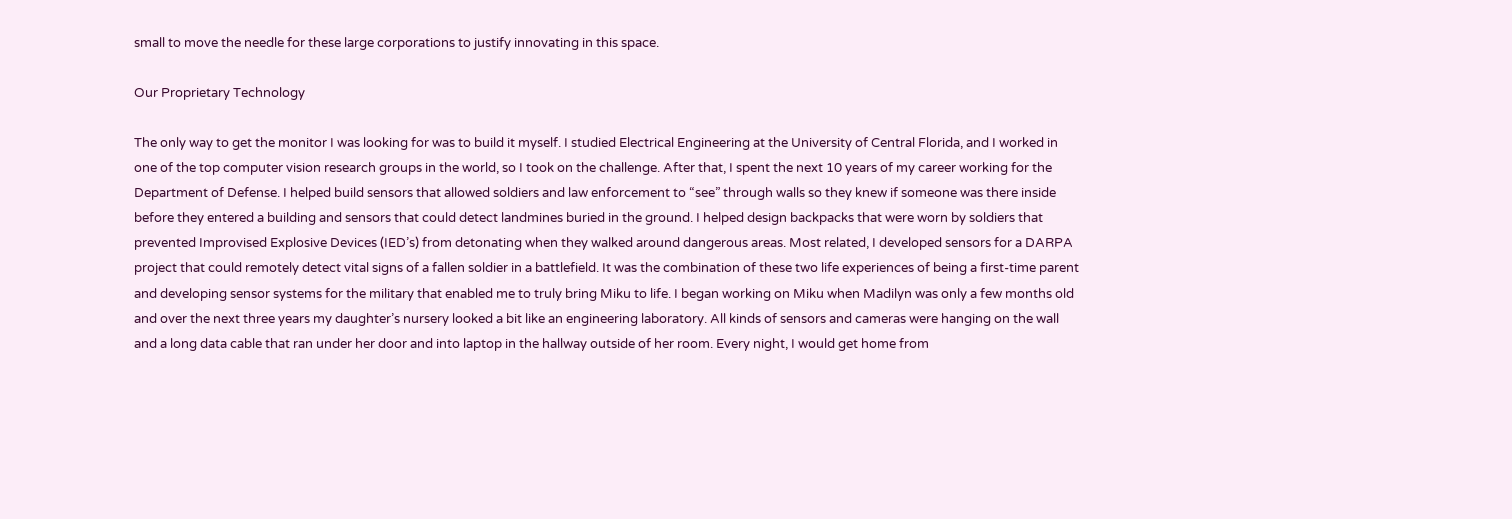small to move the needle for these large corporations to justify innovating in this space.

Our Proprietary Technology

The only way to get the monitor I was looking for was to build it myself. I studied Electrical Engineering at the University of Central Florida, and I worked in one of the top computer vision research groups in the world, so I took on the challenge. After that, I spent the next 10 years of my career working for the Department of Defense. I helped build sensors that allowed soldiers and law enforcement to “see” through walls so they knew if someone was there inside before they entered a building and sensors that could detect landmines buried in the ground. I helped design backpacks that were worn by soldiers that prevented Improvised Explosive Devices (IED’s) from detonating when they walked around dangerous areas. Most related, I developed sensors for a DARPA project that could remotely detect vital signs of a fallen soldier in a battlefield. It was the combination of these two life experiences of being a first-time parent and developing sensor systems for the military that enabled me to truly bring Miku to life. I began working on Miku when Madilyn was only a few months old and over the next three years my daughter’s nursery looked a bit like an engineering laboratory. All kinds of sensors and cameras were hanging on the wall and a long data cable that ran under her door and into laptop in the hallway outside of her room. Every night, I would get home from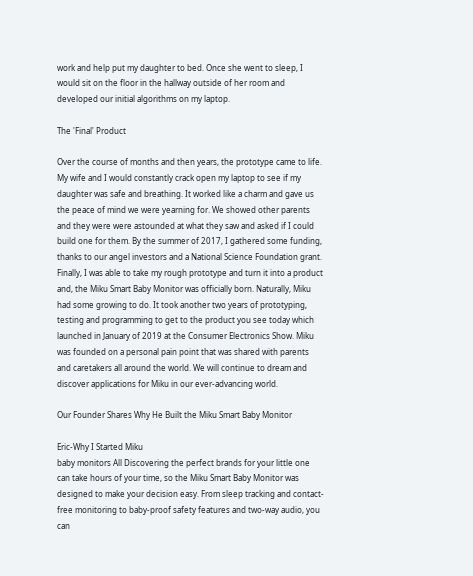work and help put my daughter to bed. Once she went to sleep, I would sit on the floor in the hallway outside of her room and developed our initial algorithms on my laptop.

The 'Final' Product

Over the course of months and then years, the prototype came to life. My wife and I would constantly crack open my laptop to see if my daughter was safe and breathing. It worked like a charm and gave us the peace of mind we were yearning for. We showed other parents and they were were astounded at what they saw and asked if I could build one for them. By the summer of 2017, I gathered some funding, thanks to our angel investors and a National Science Foundation grant. Finally, I was able to take my rough prototype and turn it into a product and, the Miku Smart Baby Monitor was officially born. Naturally, Miku had some growing to do. It took another two years of prototyping, testing and programming to get to the product you see today which launched in January of 2019 at the Consumer Electronics Show. Miku was founded on a personal pain point that was shared with parents and caretakers all around the world. We will continue to dream and discover applications for Miku in our ever-advancing world.

Our Founder Shares Why He Built the Miku Smart Baby Monitor

Eric-Why I Started Miku
baby monitors All Discovering the perfect brands for your little one can take hours of your time, so the Miku Smart Baby Monitor was designed to make your decision easy. From sleep tracking and contact-free monitoring to baby-proof safety features and two-way audio, you can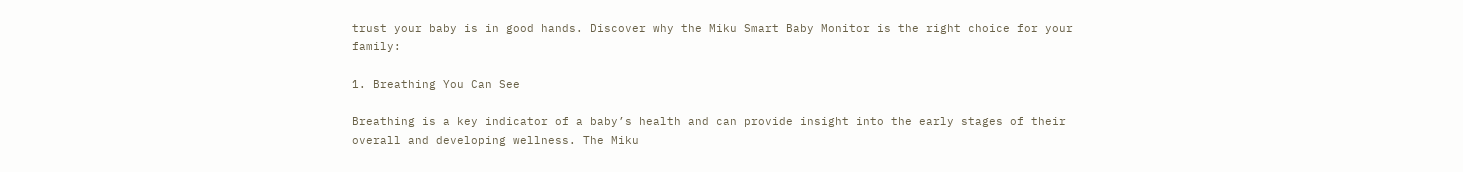trust your baby is in good hands. Discover why the Miku Smart Baby Monitor is the right choice for your family:

1. Breathing You Can See

Breathing is a key indicator of a baby’s health and can provide insight into the early stages of their overall and developing wellness. The Miku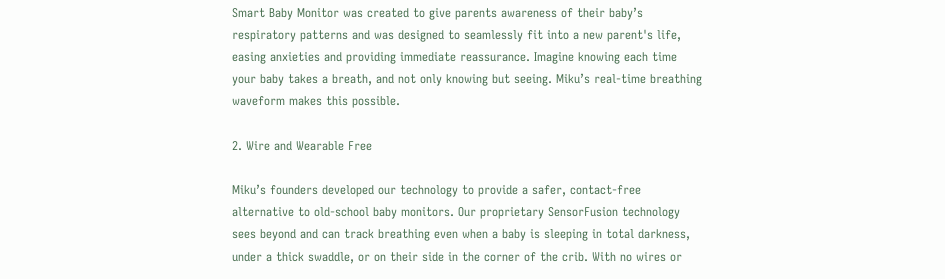Smart Baby Monitor was created to give parents awareness of their baby’s respiratory patterns and was designed to seamlessly fit into a new parent's life, easing anxieties and providing immediate reassurance. Imagine knowing each time your baby takes a breath, and not only knowing but seeing. Miku’s real-time breathing waveform makes this possible.

2. Wire and Wearable Free

Miku’s founders developed our technology to provide a safer, contact-free alternative to old-school baby monitors. Our proprietary SensorFusion technology sees beyond and can track breathing even when a baby is sleeping in total darkness, under a thick swaddle, or on their side in the corner of the crib. With no wires or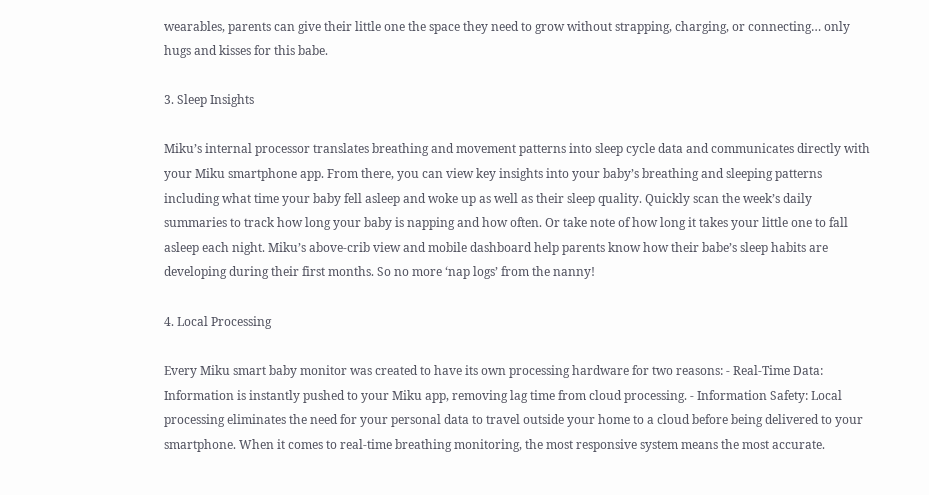wearables, parents can give their little one the space they need to grow without strapping, charging, or connecting… only hugs and kisses for this babe.

3. Sleep Insights

Miku’s internal processor translates breathing and movement patterns into sleep cycle data and communicates directly with your Miku smartphone app. From there, you can view key insights into your baby’s breathing and sleeping patterns including what time your baby fell asleep and woke up as well as their sleep quality. Quickly scan the week’s daily summaries to track how long your baby is napping and how often. Or take note of how long it takes your little one to fall asleep each night. Miku’s above-crib view and mobile dashboard help parents know how their babe’s sleep habits are developing during their first months. So no more ‘nap logs’ from the nanny!

4. Local Processing

Every Miku smart baby monitor was created to have its own processing hardware for two reasons: - Real-Time Data: Information is instantly pushed to your Miku app, removing lag time from cloud processing. - Information Safety: Local processing eliminates the need for your personal data to travel outside your home to a cloud before being delivered to your smartphone. When it comes to real-time breathing monitoring, the most responsive system means the most accurate.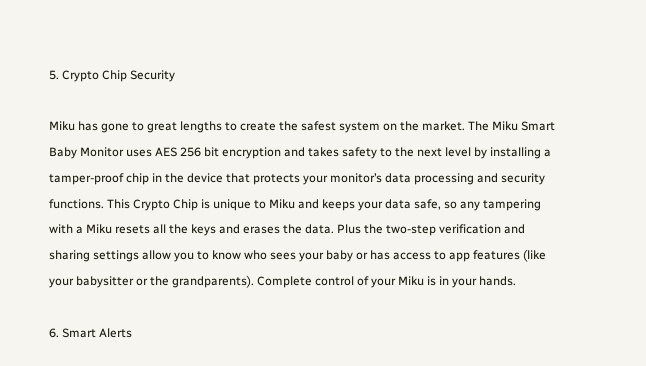5. Crypto Chip Security

Miku has gone to great lengths to create the safest system on the market. The Miku Smart Baby Monitor uses AES 256 bit encryption and takes safety to the next level by installing a tamper-proof chip in the device that protects your monitor’s data processing and security functions. This Crypto Chip is unique to Miku and keeps your data safe, so any tampering with a Miku resets all the keys and erases the data. Plus the two-step verification and sharing settings allow you to know who sees your baby or has access to app features (like your babysitter or the grandparents). Complete control of your Miku is in your hands.

6. Smart Alerts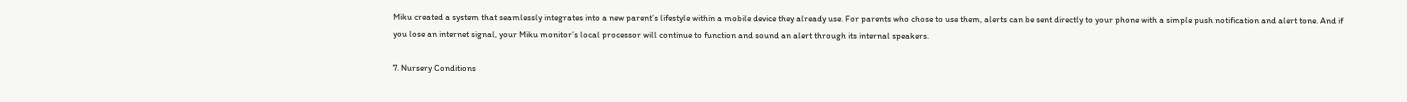Miku created a system that seamlessly integrates into a new parent’s lifestyle within a mobile device they already use. For parents who chose to use them, alerts can be sent directly to your phone with a simple push notification and alert tone. And if you lose an internet signal, your Miku monitor’s local processor will continue to function and sound an alert through its internal speakers.

7. Nursery Conditions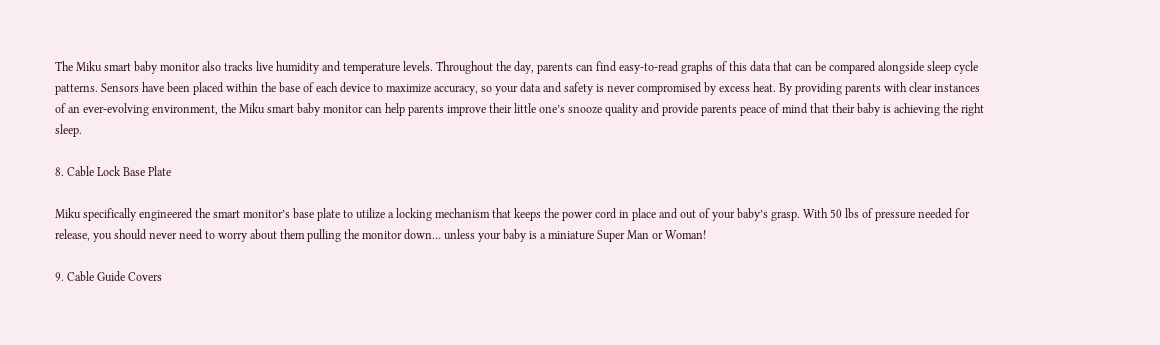The Miku smart baby monitor also tracks live humidity and temperature levels. Throughout the day, parents can find easy-to-read graphs of this data that can be compared alongside sleep cycle patterns. Sensors have been placed within the base of each device to maximize accuracy, so your data and safety is never compromised by excess heat. By providing parents with clear instances of an ever-evolving environment, the Miku smart baby monitor can help parents improve their little one’s snooze quality and provide parents peace of mind that their baby is achieving the right sleep.

8. Cable Lock Base Plate

Miku specifically engineered the smart monitor’s base plate to utilize a locking mechanism that keeps the power cord in place and out of your baby’s grasp. With 50 lbs of pressure needed for release, you should never need to worry about them pulling the monitor down… unless your baby is a miniature Super Man or Woman!

9. Cable Guide Covers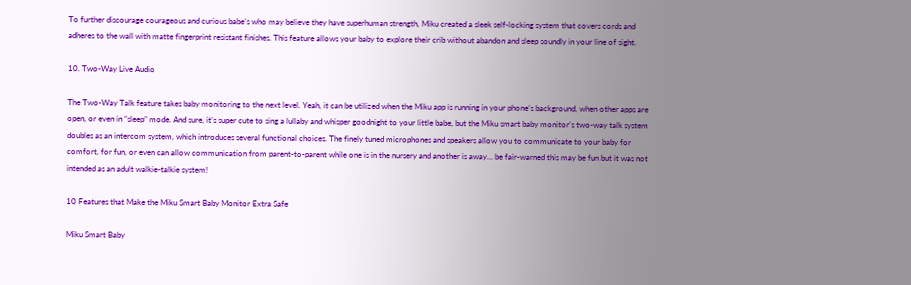To further discourage courageous and curious babe’s who may believe they have superhuman strength, Miku created a sleek self-locking system that covers cords and adheres to the wall with matte fingerprint resistant finishes. This feature allows your baby to explore their crib without abandon and sleep soundly in your line of sight.

10. Two-Way Live Audio

The Two-Way Talk feature takes baby monitoring to the next level. Yeah, it can be utilized when the Miku app is running in your phone’s background, when other apps are open, or even in “sleep” mode. And sure, it’s super cute to sing a lullaby and whisper goodnight to your little babe, but the Miku smart baby monitor’s two-way talk system doubles as an intercom system, which introduces several functional choices. The finely tuned microphones and speakers allow you to communicate to your baby for comfort, for fun, or even can allow communication from parent-to-parent while one is in the nursery and another is away… be fair-warned this may be fun but it was not intended as an adult walkie-talkie system!

10 Features that Make the Miku Smart Baby Monitor Extra Safe

Miku Smart Baby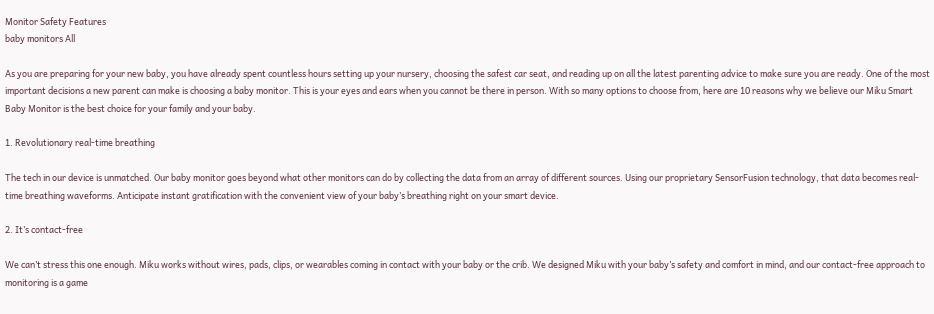Monitor Safety Features
baby monitors All

As you are preparing for your new baby, you have already spent countless hours setting up your nursery, choosing the safest car seat, and reading up on all the latest parenting advice to make sure you are ready. One of the most important decisions a new parent can make is choosing a baby monitor. This is your eyes and ears when you cannot be there in person. With so many options to choose from, here are 10 reasons why we believe our Miku Smart Baby Monitor is the best choice for your family and your baby.

1. Revolutionary real-time breathing

The tech in our device is unmatched. Our baby monitor goes beyond what other monitors can do by collecting the data from an array of different sources. Using our proprietary SensorFusion technology, that data becomes real-time breathing waveforms. Anticipate instant gratification with the convenient view of your baby’s breathing right on your smart device.

2. It’s contact-free

We can’t stress this one enough. Miku works without wires, pads, clips, or wearables coming in contact with your baby or the crib. We designed Miku with your baby’s safety and comfort in mind, and our contact-free approach to monitoring is a game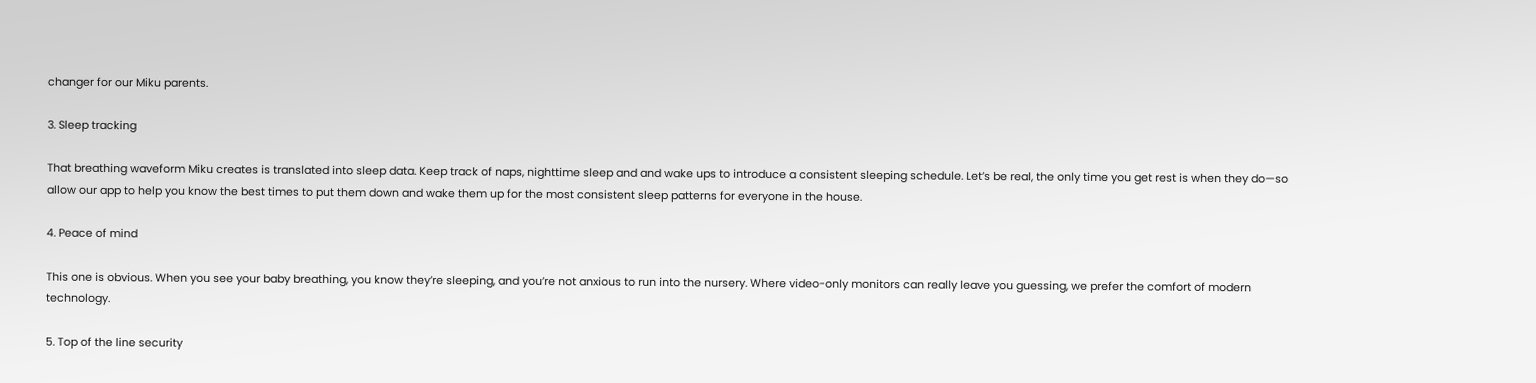changer for our Miku parents.

3. Sleep tracking

That breathing waveform Miku creates is translated into sleep data. Keep track of naps, nighttime sleep and and wake ups to introduce a consistent sleeping schedule. Let’s be real, the only time you get rest is when they do—so allow our app to help you know the best times to put them down and wake them up for the most consistent sleep patterns for everyone in the house.

4. Peace of mind

This one is obvious. When you see your baby breathing, you know they’re sleeping, and you’re not anxious to run into the nursery. Where video-only monitors can really leave you guessing, we prefer the comfort of modern technology.

5. Top of the line security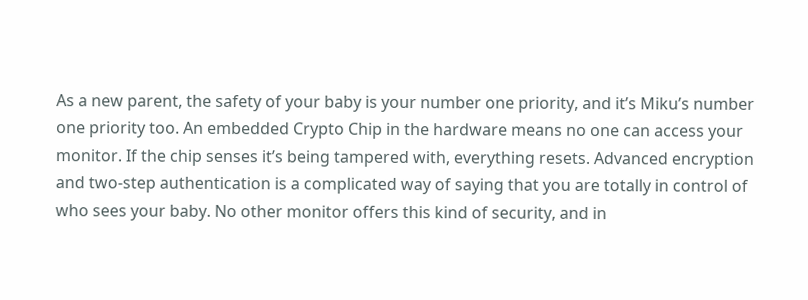As a new parent, the safety of your baby is your number one priority, and it’s Miku’s number one priority too. An embedded Crypto Chip in the hardware means no one can access your monitor. If the chip senses it’s being tampered with, everything resets. Advanced encryption and two-step authentication is a complicated way of saying that you are totally in control of who sees your baby. No other monitor offers this kind of security, and in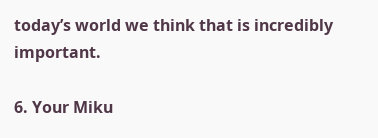today’s world we think that is incredibly important.

6. Your Miku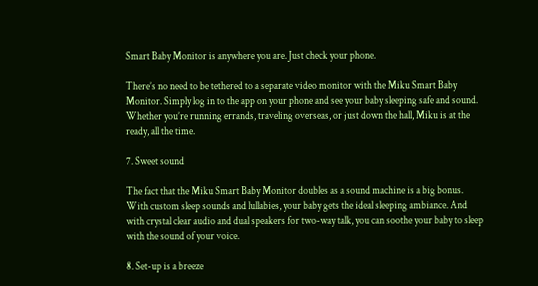Smart Baby Monitor is anywhere you are. Just check your phone.

There’s no need to be tethered to a separate video monitor with the Miku Smart Baby Monitor. Simply log in to the app on your phone and see your baby sleeping safe and sound. Whether you’re running errands, traveling overseas, or just down the hall, Miku is at the ready, all the time.

7. Sweet sound

The fact that the Miku Smart Baby Monitor doubles as a sound machine is a big bonus. With custom sleep sounds and lullabies, your baby gets the ideal sleeping ambiance. And with crystal clear audio and dual speakers for two-way talk, you can soothe your baby to sleep with the sound of your voice.

8. Set-up is a breeze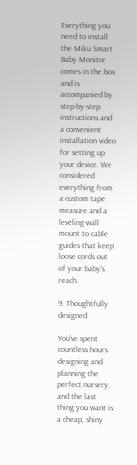Everything you need to install the Miku Smart Baby Monitor comes in the box and is accompanied by step-by-step instructions and a convenient installation video for setting up your device. We considered everything from a custom tape measure and a leveling-wall mount to cable guides that keep loose cords out of your baby’s reach.

9. Thoughtfully designed

You’ve spent countless hours designing and planning the perfect nursery, and the last thing you want is a cheap, shiny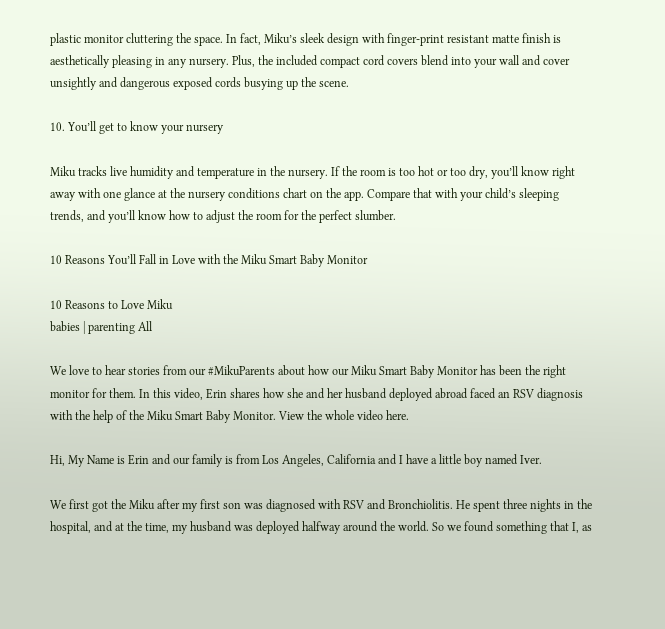plastic monitor cluttering the space. In fact, Miku’s sleek design with finger-print resistant matte finish is aesthetically pleasing in any nursery. Plus, the included compact cord covers blend into your wall and cover unsightly and dangerous exposed cords busying up the scene.

10. You’ll get to know your nursery

Miku tracks live humidity and temperature in the nursery. If the room is too hot or too dry, you’ll know right away with one glance at the nursery conditions chart on the app. Compare that with your child’s sleeping trends, and you’ll know how to adjust the room for the perfect slumber.

10 Reasons You’ll Fall in Love with the Miku Smart Baby Monitor

10 Reasons to Love Miku
babies | parenting All

We love to hear stories from our #MikuParents about how our Miku Smart Baby Monitor has been the right monitor for them. In this video, Erin shares how she and her husband deployed abroad faced an RSV diagnosis with the help of the Miku Smart Baby Monitor. View the whole video here.

Hi, My Name is Erin and our family is from Los Angeles, California and I have a little boy named Iver.

We first got the Miku after my first son was diagnosed with RSV and Bronchiolitis. He spent three nights in the hospital, and at the time, my husband was deployed halfway around the world. So we found something that I, as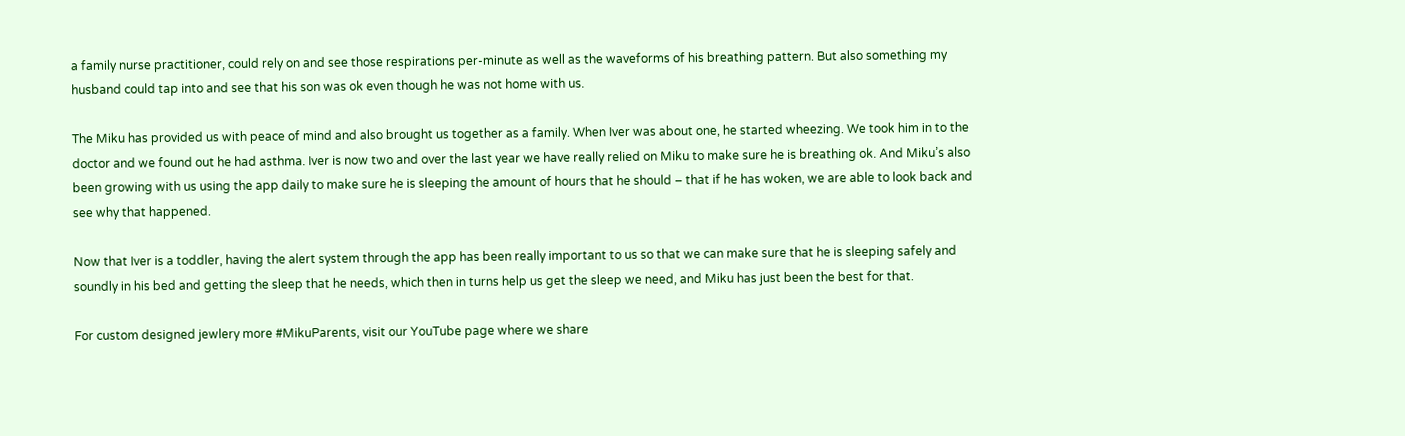a family nurse practitioner, could rely on and see those respirations per-minute as well as the waveforms of his breathing pattern. But also something my husband could tap into and see that his son was ok even though he was not home with us.

The Miku has provided us with peace of mind and also brought us together as a family. When Iver was about one, he started wheezing. We took him in to the doctor and we found out he had asthma. Iver is now two and over the last year we have really relied on Miku to make sure he is breathing ok. And Miku’s also been growing with us using the app daily to make sure he is sleeping the amount of hours that he should – that if he has woken, we are able to look back and see why that happened.

Now that Iver is a toddler, having the alert system through the app has been really important to us so that we can make sure that he is sleeping safely and soundly in his bed and getting the sleep that he needs, which then in turns help us get the sleep we need, and Miku has just been the best for that.

For custom designed jewlery more #MikuParents, visit our YouTube page where we share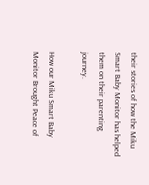their stories of how the Miku Smart Baby Monitor has helped them on their parenting journey.

How our Miku Smart Baby Monitor Brought Peace of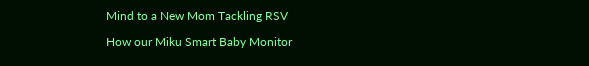Mind to a New Mom Tackling RSV

How our Miku Smart Baby Monitor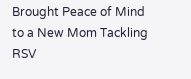Brought Peace of Mind to a New Mom Tackling RSV